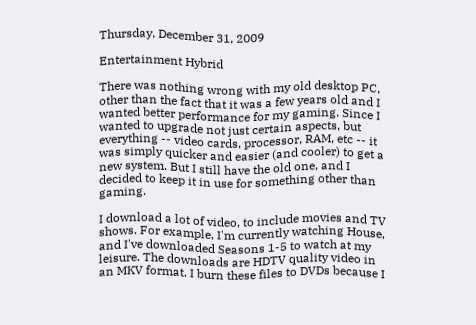Thursday, December 31, 2009

Entertainment Hybrid

There was nothing wrong with my old desktop PC, other than the fact that it was a few years old and I wanted better performance for my gaming. Since I wanted to upgrade not just certain aspects, but everything -- video cards, processor, RAM, etc -- it was simply quicker and easier (and cooler) to get a new system. But I still have the old one, and I decided to keep it in use for something other than gaming.

I download a lot of video, to include movies and TV shows. For example, I'm currently watching House, and I've downloaded Seasons 1-5 to watch at my leisure. The downloads are HDTV quality video in an MKV format. I burn these files to DVDs because I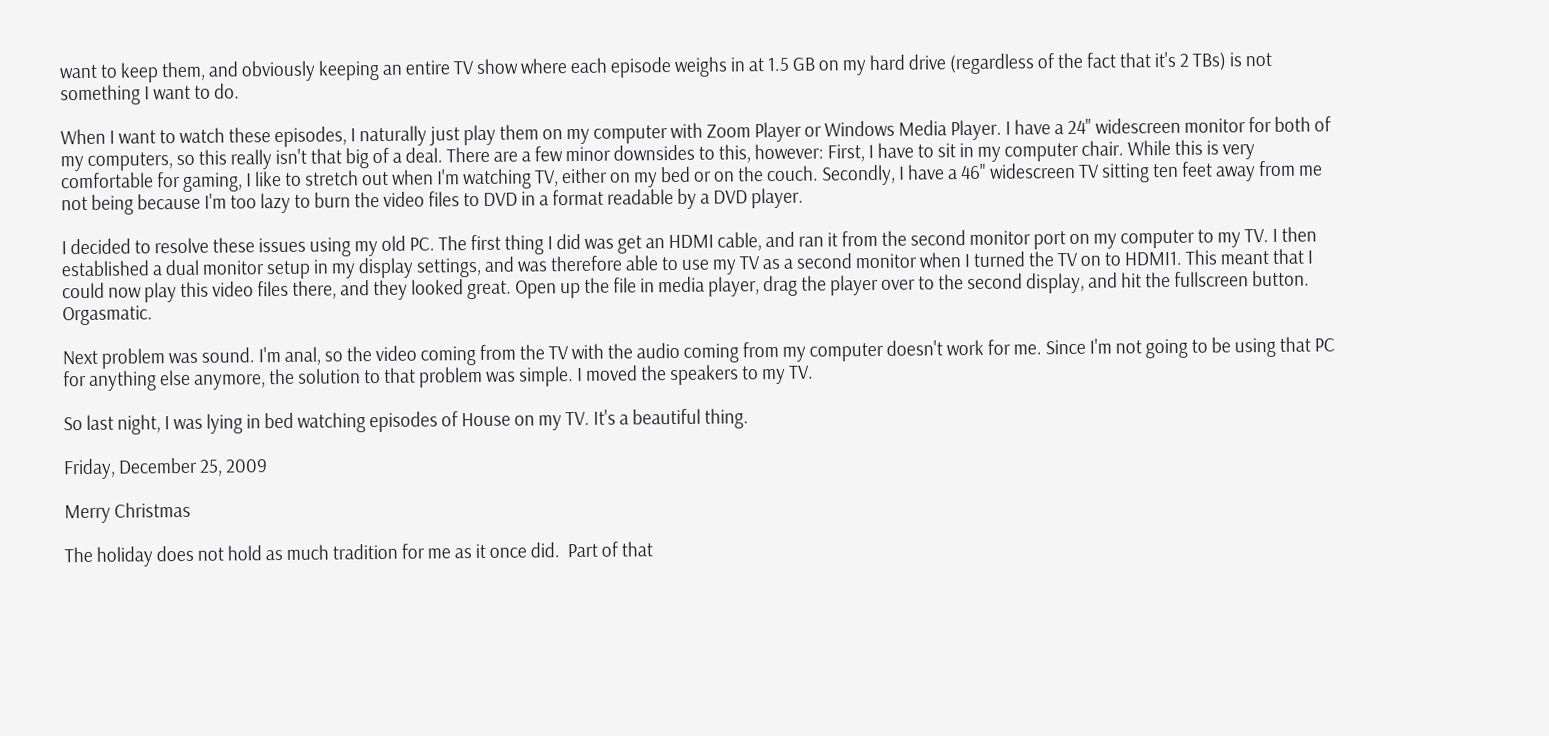want to keep them, and obviously keeping an entire TV show where each episode weighs in at 1.5 GB on my hard drive (regardless of the fact that it's 2 TBs) is not something I want to do.

When I want to watch these episodes, I naturally just play them on my computer with Zoom Player or Windows Media Player. I have a 24" widescreen monitor for both of my computers, so this really isn't that big of a deal. There are a few minor downsides to this, however: First, I have to sit in my computer chair. While this is very comfortable for gaming, I like to stretch out when I'm watching TV, either on my bed or on the couch. Secondly, I have a 46" widescreen TV sitting ten feet away from me not being because I'm too lazy to burn the video files to DVD in a format readable by a DVD player.

I decided to resolve these issues using my old PC. The first thing I did was get an HDMI cable, and ran it from the second monitor port on my computer to my TV. I then established a dual monitor setup in my display settings, and was therefore able to use my TV as a second monitor when I turned the TV on to HDMI1. This meant that I could now play this video files there, and they looked great. Open up the file in media player, drag the player over to the second display, and hit the fullscreen button. Orgasmatic.

Next problem was sound. I'm anal, so the video coming from the TV with the audio coming from my computer doesn't work for me. Since I'm not going to be using that PC for anything else anymore, the solution to that problem was simple. I moved the speakers to my TV.

So last night, I was lying in bed watching episodes of House on my TV. It's a beautiful thing.

Friday, December 25, 2009

Merry Christmas

The holiday does not hold as much tradition for me as it once did.  Part of that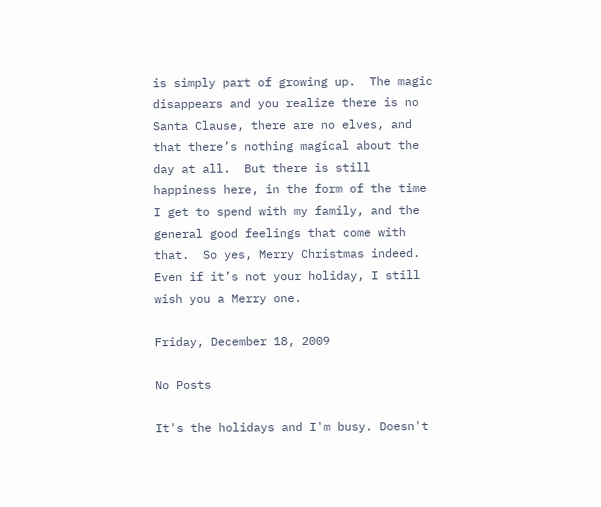is simply part of growing up.  The magic disappears and you realize there is no Santa Clause, there are no elves, and that there’s nothing magical about the day at all.  But there is still happiness here, in the form of the time I get to spend with my family, and the general good feelings that come with that.  So yes, Merry Christmas indeed.  Even if it’s not your holiday, I still wish you a Merry one.

Friday, December 18, 2009

No Posts

It's the holidays and I'm busy. Doesn't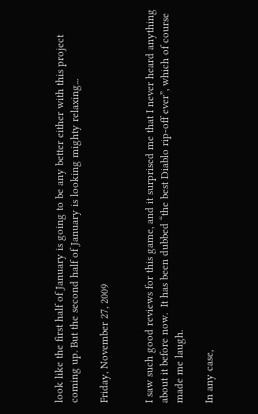look like the first half of January is going to be any better either with this project coming up. But the second half of January is looking mighty relaxing...

Friday, November 27, 2009


I saw such good reviews for this game, and it surprised me that I never heard anything about it before now.  It has been dubbed “the best Diablo rip-off ever”, which of course made me laugh.

In any case,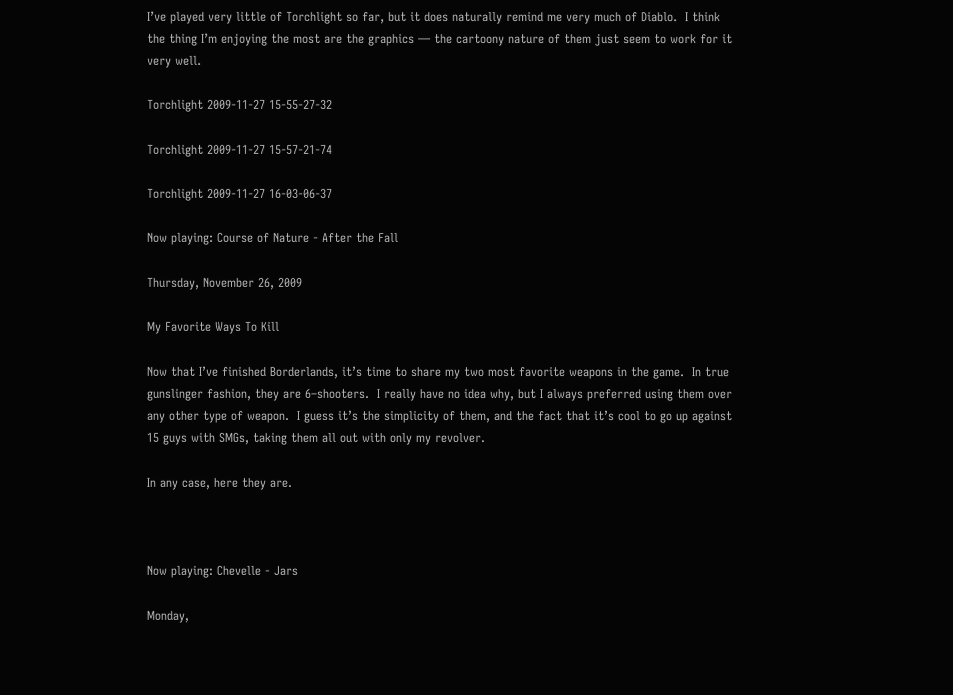I’ve played very little of Torchlight so far, but it does naturally remind me very much of Diablo.  I think the thing I’m enjoying the most are the graphics — the cartoony nature of them just seem to work for it very well.

Torchlight 2009-11-27 15-55-27-32

Torchlight 2009-11-27 15-57-21-74

Torchlight 2009-11-27 16-03-06-37

Now playing: Course of Nature - After the Fall

Thursday, November 26, 2009

My Favorite Ways To Kill

Now that I’ve finished Borderlands, it’s time to share my two most favorite weapons in the game.  In true gunslinger fashion, they are 6–shooters.  I really have no idea why, but I always preferred using them over any other type of weapon.  I guess it’s the simplicity of them, and the fact that it’s cool to go up against 15 guys with SMGs, taking them all out with only my revolver.

In any case, here they are.



Now playing: Chevelle - Jars

Monday,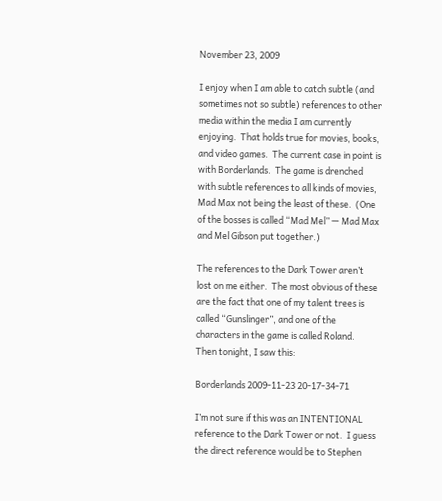November 23, 2009

I enjoy when I am able to catch subtle (and sometimes not so subtle) references to other media within the media I am currently enjoying.  That holds true for movies, books, and video games.  The current case in point is with Borderlands.  The game is drenched with subtle references to all kinds of movies, Mad Max not being the least of these.  (One of the bosses is called “Mad Mel” — Mad Max and Mel Gibson put together.)

The references to the Dark Tower aren’t lost on me either.  The most obvious of these are the fact that one of my talent trees is called “Gunslinger”, and one of the characters in the game is called Roland.  Then tonight, I saw this:

Borderlands 2009-11-23 20-17-34-71

I’m not sure if this was an INTENTIONAL reference to the Dark Tower or not.  I guess the direct reference would be to Stephen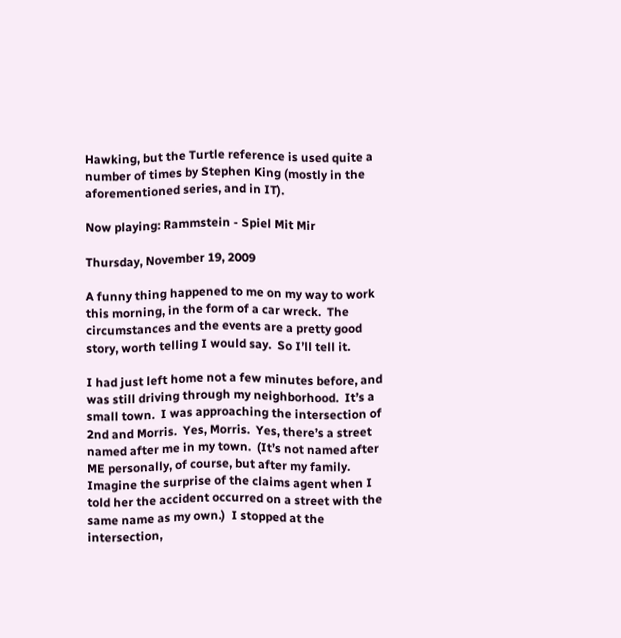Hawking, but the Turtle reference is used quite a number of times by Stephen King (mostly in the aforementioned series, and in IT).

Now playing: Rammstein - Spiel Mit Mir

Thursday, November 19, 2009

A funny thing happened to me on my way to work this morning, in the form of a car wreck.  The circumstances and the events are a pretty good story, worth telling I would say.  So I’ll tell it.

I had just left home not a few minutes before, and was still driving through my neighborhood.  It’s a small town.  I was approaching the intersection of 2nd and Morris.  Yes, Morris.  Yes, there’s a street named after me in my town.  (It’s not named after ME personally, of course, but after my family.  Imagine the surprise of the claims agent when I told her the accident occurred on a street with the same name as my own.)  I stopped at the intersection,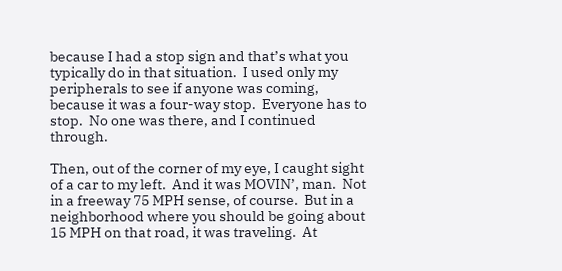because I had a stop sign and that’s what you typically do in that situation.  I used only my peripherals to see if anyone was coming, because it was a four-way stop.  Everyone has to stop.  No one was there, and I continued through.

Then, out of the corner of my eye, I caught sight of a car to my left.  And it was MOVIN’, man.  Not in a freeway 75 MPH sense, of course.  But in a neighborhood where you should be going about 15 MPH on that road, it was traveling.  At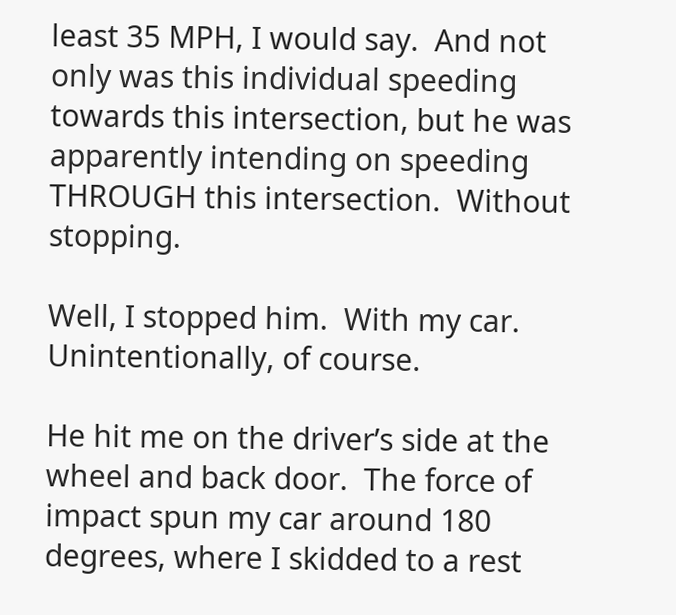least 35 MPH, I would say.  And not only was this individual speeding towards this intersection, but he was apparently intending on speeding THROUGH this intersection.  Without stopping.

Well, I stopped him.  With my car.  Unintentionally, of course.

He hit me on the driver’s side at the wheel and back door.  The force of impact spun my car around 180 degrees, where I skidded to a rest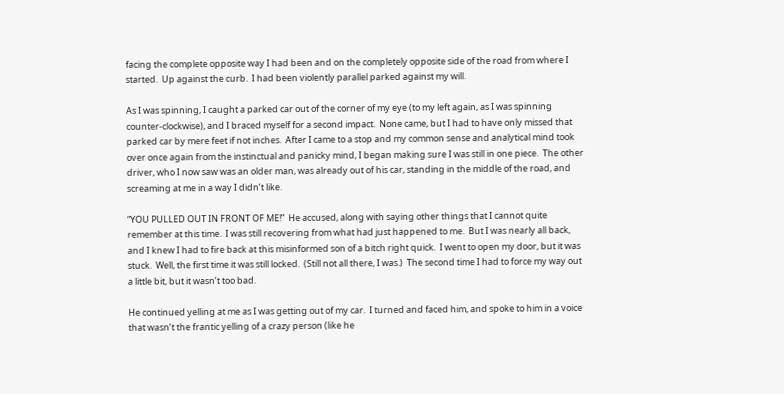facing the complete opposite way I had been and on the completely opposite side of the road from where I started.  Up against the curb.  I had been violently parallel parked against my will.

As I was spinning, I caught a parked car out of the corner of my eye (to my left again, as I was spinning counter-clockwise), and I braced myself for a second impact.  None came, but I had to have only missed that parked car by mere feet if not inches.  After I came to a stop and my common sense and analytical mind took over once again from the instinctual and panicky mind, I began making sure I was still in one piece.  The other driver, who I now saw was an older man, was already out of his car, standing in the middle of the road, and screaming at me in a way I didn’t like.

“YOU PULLED OUT IN FRONT OF ME!”  He accused, along with saying other things that I cannot quite remember at this time.  I was still recovering from what had just happened to me.  But I was nearly all back, and I knew I had to fire back at this misinformed son of a bitch right quick.  I went to open my door, but it was stuck.  Well, the first time it was still locked.  (Still not all there, I was.)  The second time I had to force my way out a little bit, but it wasn’t too bad.

He continued yelling at me as I was getting out of my car.  I turned and faced him, and spoke to him in a voice that wasn’t the frantic yelling of a crazy person (like he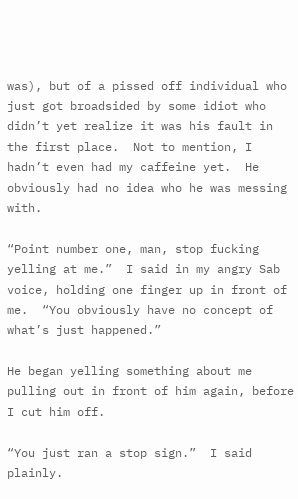was), but of a pissed off individual who just got broadsided by some idiot who didn’t yet realize it was his fault in the first place.  Not to mention, I hadn’t even had my caffeine yet.  He obviously had no idea who he was messing with.

“Point number one, man, stop fucking yelling at me.”  I said in my angry Sab voice, holding one finger up in front of me.  “You obviously have no concept of what’s just happened.”

He began yelling something about me pulling out in front of him again, before I cut him off.

“You just ran a stop sign.”  I said plainly.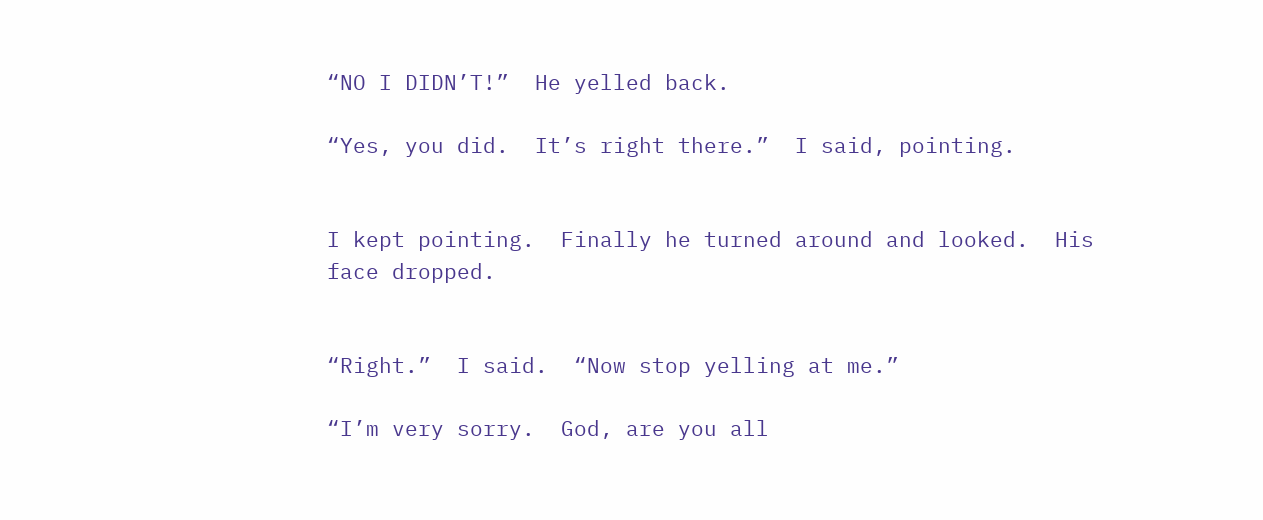“NO I DIDN’T!”  He yelled back.

“Yes, you did.  It’s right there.”  I said, pointing.


I kept pointing.  Finally he turned around and looked.  His face dropped.


“Right.”  I said.  “Now stop yelling at me.”

“I’m very sorry.  God, are you all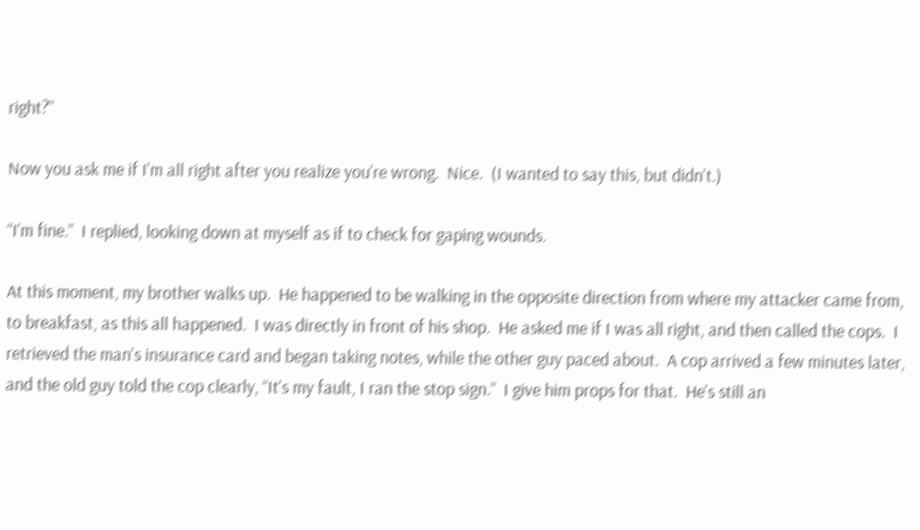right?”

Now you ask me if I’m all right after you realize you’re wrong.  Nice.  (I wanted to say this, but didn’t.)

“I’m fine.”  I replied, looking down at myself as if to check for gaping wounds.

At this moment, my brother walks up.  He happened to be walking in the opposite direction from where my attacker came from, to breakfast, as this all happened.  I was directly in front of his shop.  He asked me if I was all right, and then called the cops.  I retrieved the man’s insurance card and began taking notes, while the other guy paced about.  A cop arrived a few minutes later, and the old guy told the cop clearly, “It’s my fault, I ran the stop sign.”  I give him props for that.  He’s still an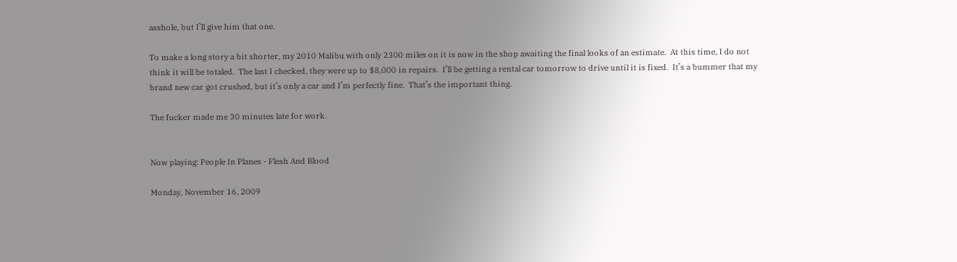asshole, but I’ll give him that one.

To make a long story a bit shorter, my 2010 Malibu with only 2300 miles on it is now in the shop awaiting the final looks of an estimate.  At this time, I do not think it will be totaled.  The last I checked, they were up to $8,000 in repairs.  I’ll be getting a rental car tomorrow to drive until it is fixed.  It’s a bummer that my brand new car got crushed, but it’s only a car and I’m perfectly fine.  That’s the important thing.

The fucker made me 30 minutes late for work.


Now playing: People In Planes - Flesh And Blood

Monday, November 16, 2009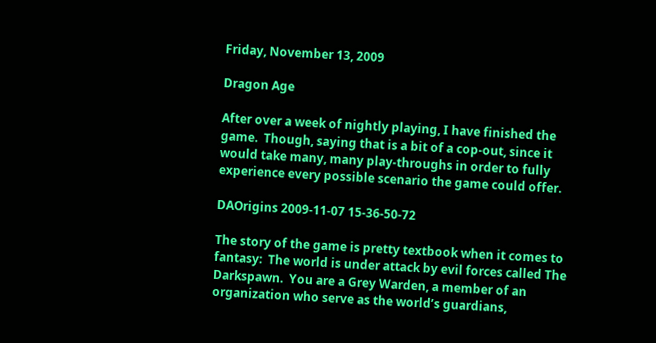Friday, November 13, 2009

Dragon Age

After over a week of nightly playing, I have finished the game.  Though, saying that is a bit of a cop-out, since it would take many, many play-throughs in order to fully experience every possible scenario the game could offer.

DAOrigins 2009-11-07 15-36-50-72

The story of the game is pretty textbook when it comes to fantasy:  The world is under attack by evil forces called The Darkspawn.  You are a Grey Warden, a member of an organization who serve as the world’s guardians,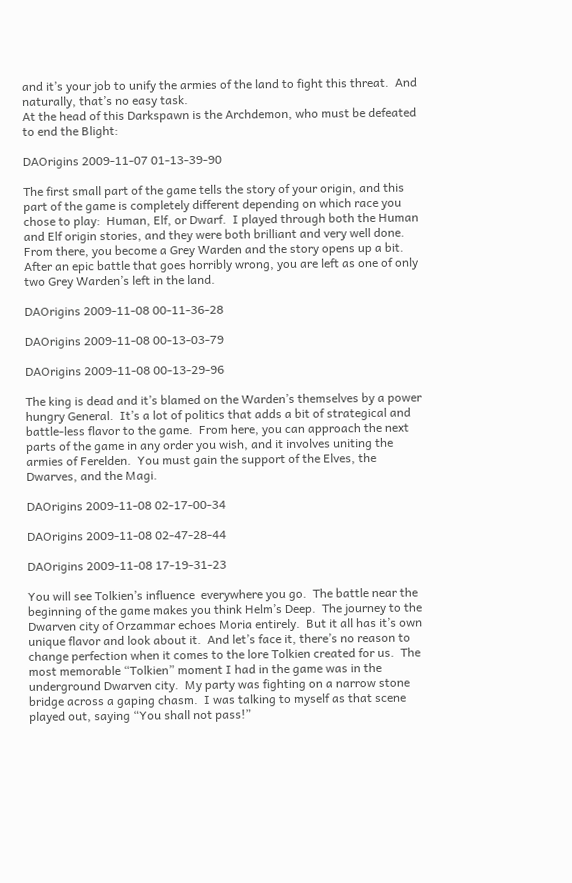and it’s your job to unify the armies of the land to fight this threat.  And naturally, that’s no easy task.
At the head of this Darkspawn is the Archdemon, who must be defeated to end the Blight:

DAOrigins 2009-11-07 01-13-39-90

The first small part of the game tells the story of your origin, and this part of the game is completely different depending on which race you chose to play:  Human, Elf, or Dwarf.  I played through both the Human and Elf origin stories, and they were both brilliant and very well done.  From there, you become a Grey Warden and the story opens up a bit.  After an epic battle that goes horribly wrong, you are left as one of only two Grey Warden’s left in the land.

DAOrigins 2009-11-08 00-11-36-28

DAOrigins 2009-11-08 00-13-03-79

DAOrigins 2009-11-08 00-13-29-96

The king is dead and it’s blamed on the Warden’s themselves by a power hungry General.  It’s a lot of politics that adds a bit of strategical and battle-less flavor to the game.  From here, you can approach the next parts of the game in any order you wish, and it involves uniting the armies of Ferelden.  You must gain the support of the Elves, the Dwarves, and the Magi.

DAOrigins 2009-11-08 02-17-00-34

DAOrigins 2009-11-08 02-47-28-44

DAOrigins 2009-11-08 17-19-31-23

You will see Tolkien’s influence  everywhere you go.  The battle near the beginning of the game makes you think Helm’s Deep.  The journey to the Dwarven city of Orzammar echoes Moria entirely.  But it all has it’s own unique flavor and look about it.  And let’s face it, there’s no reason to change perfection when it comes to the lore Tolkien created for us.  The most memorable “Tolkien” moment I had in the game was in the underground Dwarven city.  My party was fighting on a narrow stone bridge across a gaping chasm.  I was talking to myself as that scene played out, saying “You shall not pass!”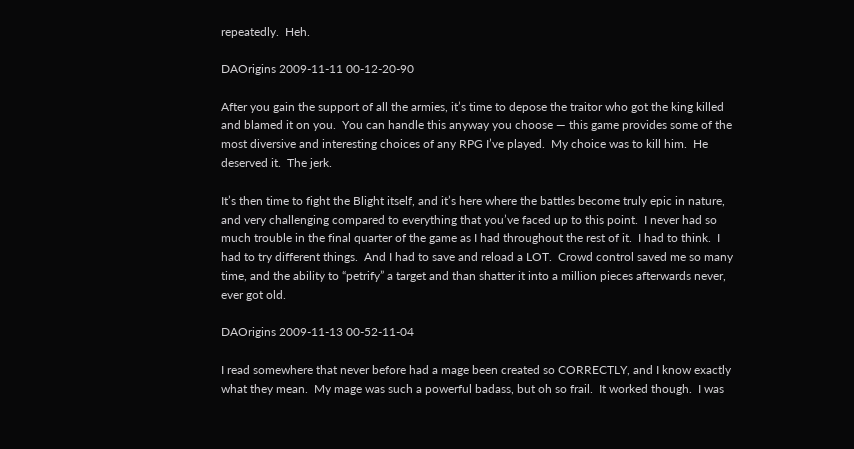repeatedly.  Heh.

DAOrigins 2009-11-11 00-12-20-90

After you gain the support of all the armies, it’s time to depose the traitor who got the king killed and blamed it on you.  You can handle this anyway you choose — this game provides some of the most diversive and interesting choices of any RPG I’ve played.  My choice was to kill him.  He deserved it.  The jerk.

It’s then time to fight the Blight itself, and it’s here where the battles become truly epic in nature, and very challenging compared to everything that you’ve faced up to this point.  I never had so much trouble in the final quarter of the game as I had throughout the rest of it.  I had to think.  I had to try different things.  And I had to save and reload a LOT.  Crowd control saved me so many time, and the ability to “petrify” a target and than shatter it into a million pieces afterwards never, ever got old.

DAOrigins 2009-11-13 00-52-11-04

I read somewhere that never before had a mage been created so CORRECTLY, and I know exactly what they mean.  My mage was such a powerful badass, but oh so frail.  It worked though.  I was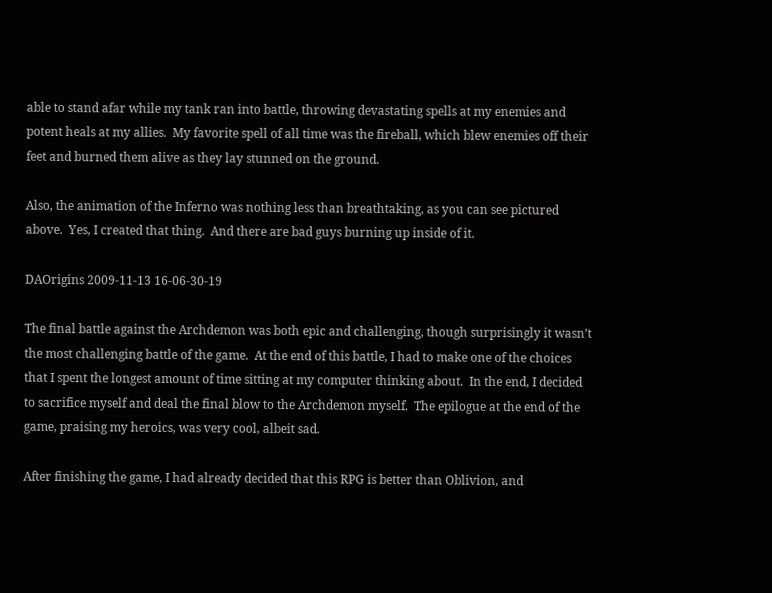able to stand afar while my tank ran into battle, throwing devastating spells at my enemies and potent heals at my allies.  My favorite spell of all time was the fireball, which blew enemies off their feet and burned them alive as they lay stunned on the ground.

Also, the animation of the Inferno was nothing less than breathtaking, as you can see pictured above.  Yes, I created that thing.  And there are bad guys burning up inside of it.

DAOrigins 2009-11-13 16-06-30-19

The final battle against the Archdemon was both epic and challenging, though surprisingly it wasn’t the most challenging battle of the game.  At the end of this battle, I had to make one of the choices that I spent the longest amount of time sitting at my computer thinking about.  In the end, I decided to sacrifice myself and deal the final blow to the Archdemon myself.  The epilogue at the end of the game, praising my heroics, was very cool, albeit sad.

After finishing the game, I had already decided that this RPG is better than Oblivion, and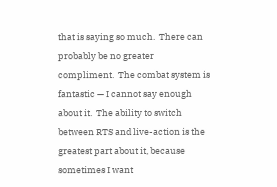that is saying so much.  There can probably be no greater compliment.  The combat system is fantastic — I cannot say enough about it.  The ability to switch between RTS and live-action is the greatest part about it, because sometimes I want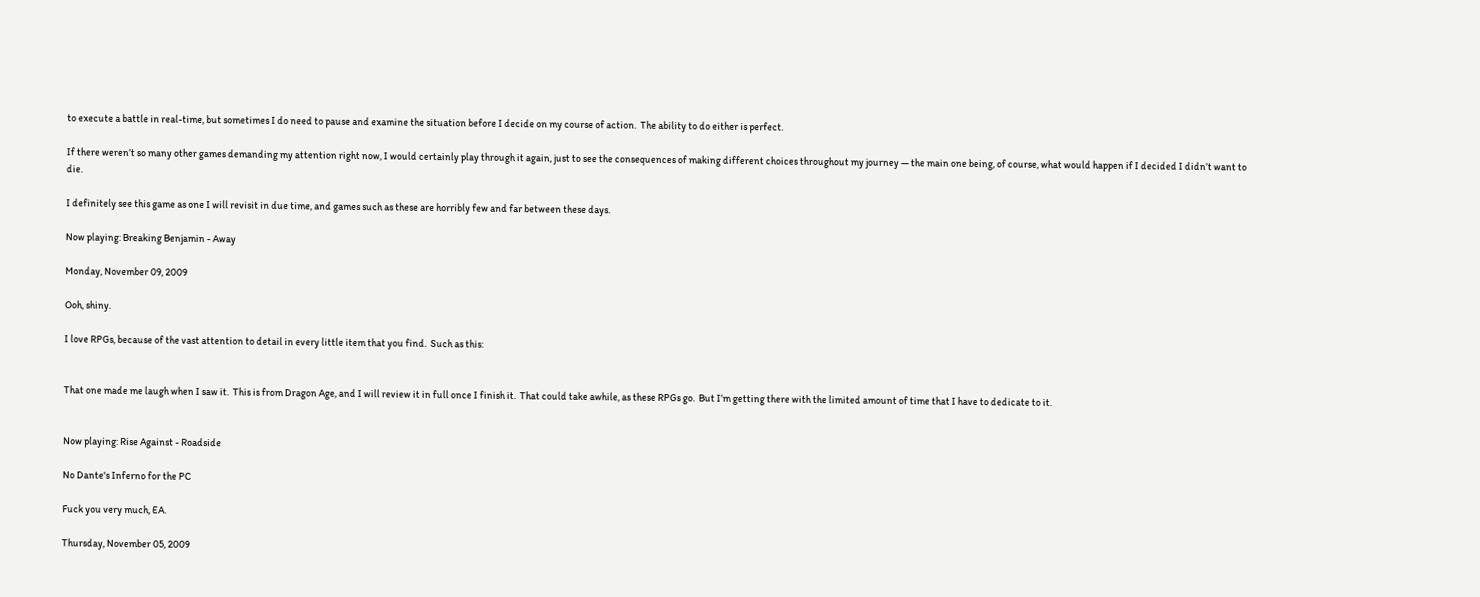to execute a battle in real-time, but sometimes I do need to pause and examine the situation before I decide on my course of action.  The ability to do either is perfect.

If there weren’t so many other games demanding my attention right now, I would certainly play through it again, just to see the consequences of making different choices throughout my journey — the main one being, of course, what would happen if I decided I didn’t want to die.

I definitely see this game as one I will revisit in due time, and games such as these are horribly few and far between these days.

Now playing: Breaking Benjamin - Away

Monday, November 09, 2009

Ooh, shiny.

I love RPGs, because of the vast attention to detail in every little item that you find.  Such as this:


That one made me laugh when I saw it.  This is from Dragon Age, and I will review it in full once I finish it.  That could take awhile, as these RPGs go.  But I’m getting there with the limited amount of time that I have to dedicate to it.


Now playing: Rise Against - Roadside

No Dante's Inferno for the PC

Fuck you very much, EA.

Thursday, November 05, 2009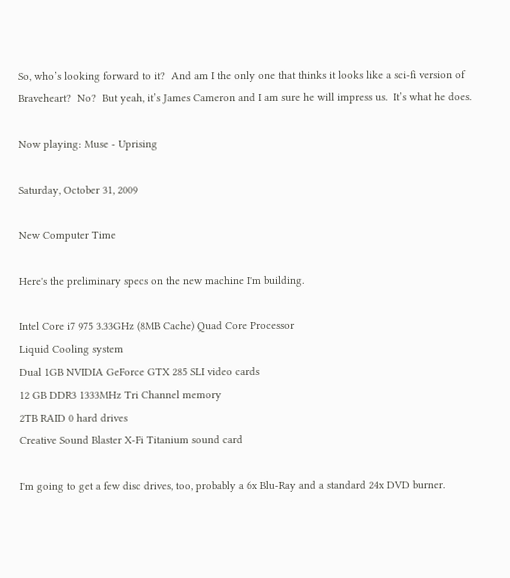So, who’s looking forward to it?  And am I the only one that thinks it looks like a sci-fi version of Braveheart?  No?  But yeah, it’s James Cameron and I am sure he will impress us.  It’s what he does.

Now playing: Muse - Uprising

Saturday, October 31, 2009

New Computer Time

Here's the preliminary specs on the new machine I'm building.

Intel Core i7 975 3.33GHz (8MB Cache) Quad Core Processor
Liquid Cooling system
Dual 1GB NVIDIA GeForce GTX 285 SLI video cards
12 GB DDR3 1333MHz Tri Channel memory
2TB RAID 0 hard drives
Creative Sound Blaster X-Fi Titanium sound card

I'm going to get a few disc drives, too, probably a 6x Blu-Ray and a standard 24x DVD burner.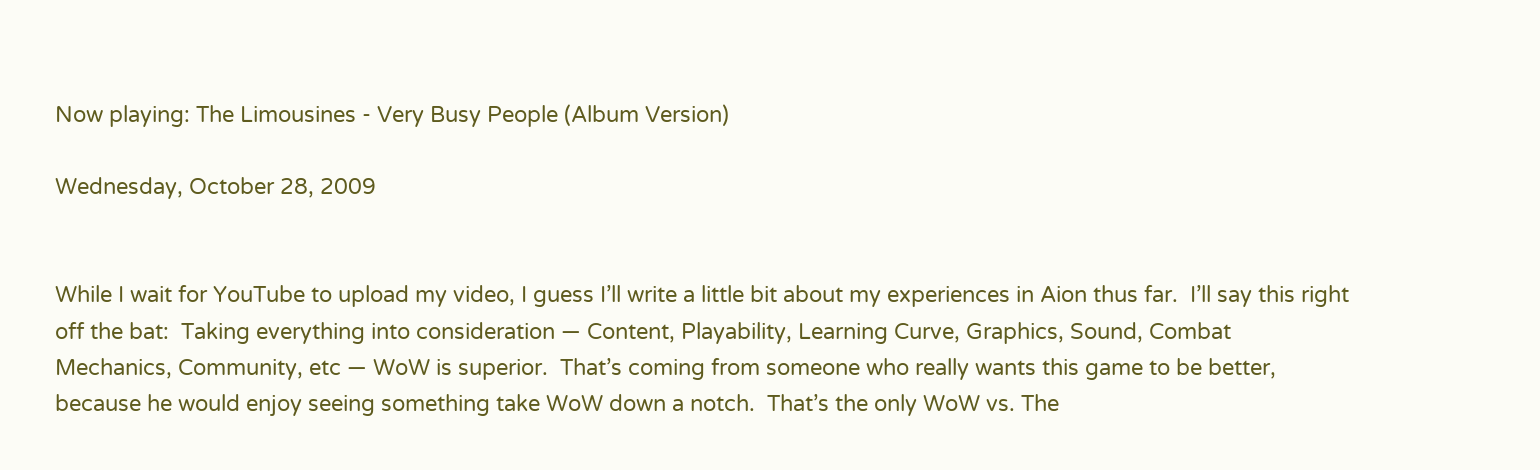Now playing: The Limousines - Very Busy People (Album Version)

Wednesday, October 28, 2009


While I wait for YouTube to upload my video, I guess I’ll write a little bit about my experiences in Aion thus far.  I’ll say this right off the bat:  Taking everything into consideration — Content, Playability, Learning Curve, Graphics, Sound, Combat Mechanics, Community, etc — WoW is superior.  That’s coming from someone who really wants this game to be better, because he would enjoy seeing something take WoW down a notch.  That’s the only WoW vs. The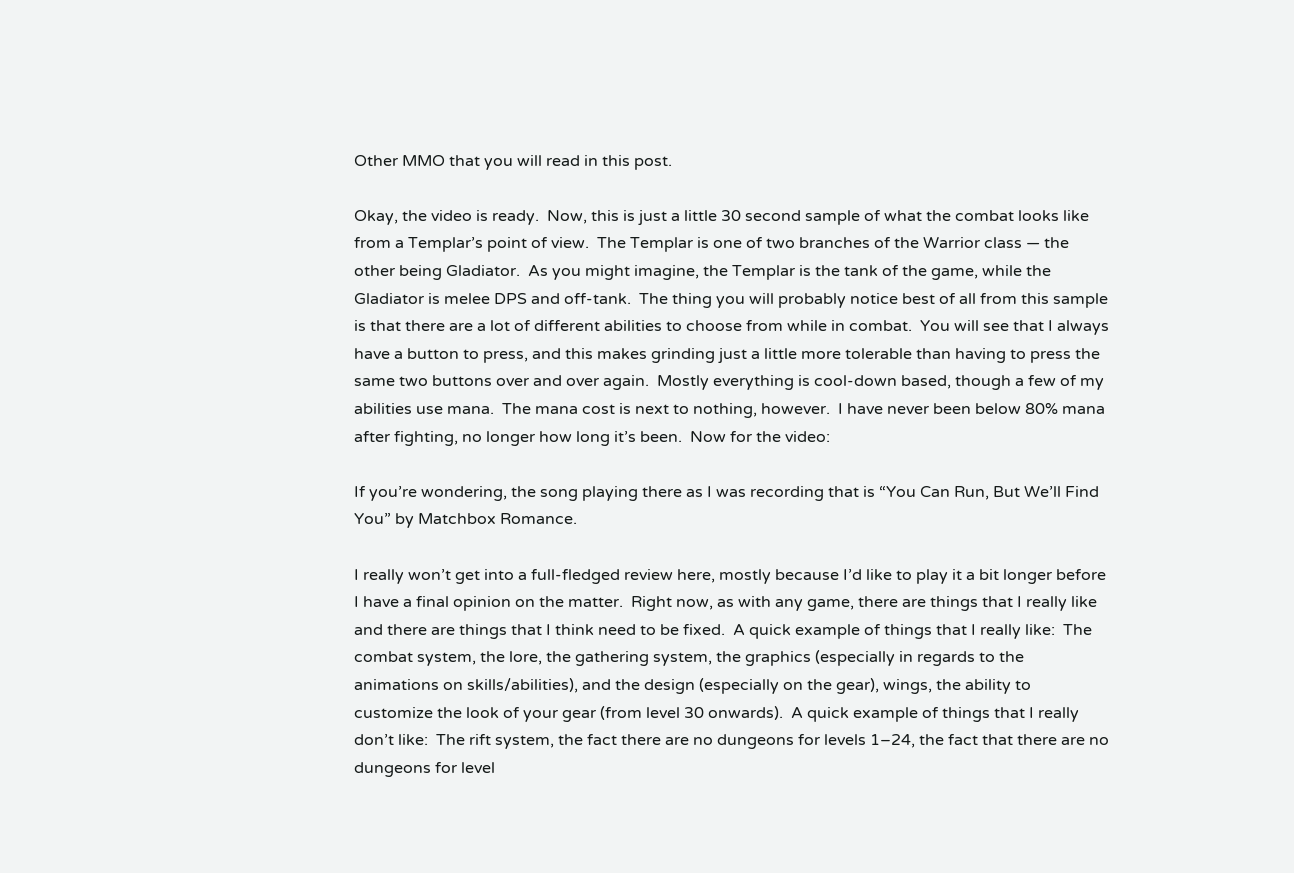Other MMO that you will read in this post.

Okay, the video is ready.  Now, this is just a little 30 second sample of what the combat looks like from a Templar’s point of view.  The Templar is one of two branches of the Warrior class — the other being Gladiator.  As you might imagine, the Templar is the tank of the game, while the Gladiator is melee DPS and off-tank.  The thing you will probably notice best of all from this sample is that there are a lot of different abilities to choose from while in combat.  You will see that I always have a button to press, and this makes grinding just a little more tolerable than having to press the same two buttons over and over again.  Mostly everything is cool-down based, though a few of my abilities use mana.  The mana cost is next to nothing, however.  I have never been below 80% mana after fighting, no longer how long it’s been.  Now for the video:

If you’re wondering, the song playing there as I was recording that is “You Can Run, But We’ll Find You” by Matchbox Romance.

I really won’t get into a full-fledged review here, mostly because I’d like to play it a bit longer before I have a final opinion on the matter.  Right now, as with any game, there are things that I really like and there are things that I think need to be fixed.  A quick example of things that I really like:  The combat system, the lore, the gathering system, the graphics (especially in regards to the animations on skills/abilities), and the design (especially on the gear), wings, the ability to customize the look of your gear (from level 30 onwards).  A quick example of things that I really don’t like:  The rift system, the fact there are no dungeons for levels 1–24, the fact that there are no dungeons for level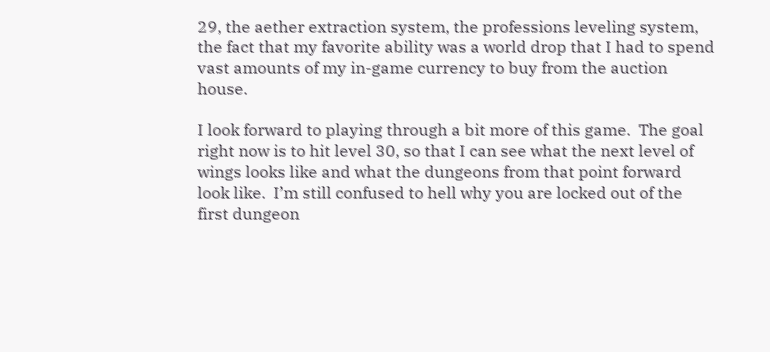29, the aether extraction system, the professions leveling system, the fact that my favorite ability was a world drop that I had to spend vast amounts of my in-game currency to buy from the auction house.

I look forward to playing through a bit more of this game.  The goal right now is to hit level 30, so that I can see what the next level of wings looks like and what the dungeons from that point forward look like.  I’m still confused to hell why you are locked out of the first dungeon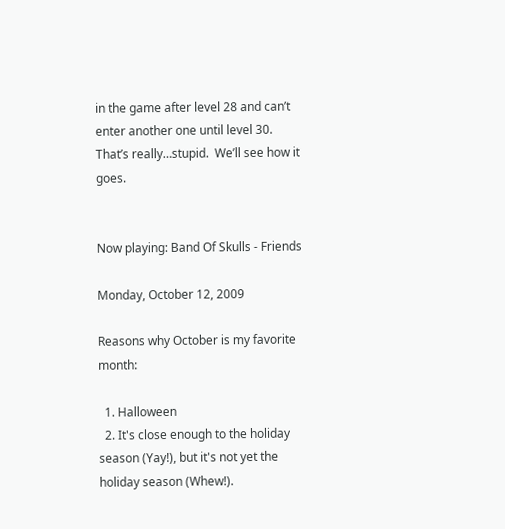in the game after level 28 and can’t enter another one until level 30.  That’s really…stupid.  We’ll see how it goes.


Now playing: Band Of Skulls - Friends

Monday, October 12, 2009

Reasons why October is my favorite month:

  1. Halloween
  2. It's close enough to the holiday season (Yay!), but it's not yet the holiday season (Whew!).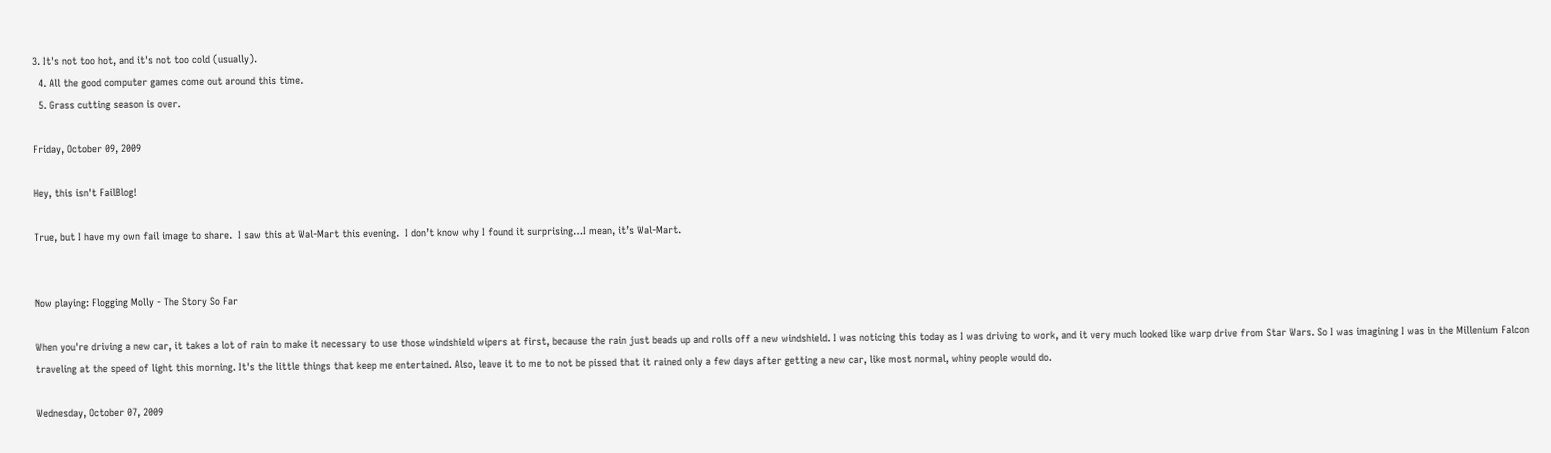3. It's not too hot, and it's not too cold (usually).
  4. All the good computer games come out around this time.
  5. Grass cutting season is over.

Friday, October 09, 2009

Hey, this isn't FailBlog!

True, but I have my own fail image to share.  I saw this at Wal-Mart this evening.  I don’t know why I found it surprising…I mean, it’s Wal-Mart.


Now playing: Flogging Molly - The Story So Far

When you're driving a new car, it takes a lot of rain to make it necessary to use those windshield wipers at first, because the rain just beads up and rolls off a new windshield. I was noticing this today as I was driving to work, and it very much looked like warp drive from Star Wars. So I was imagining I was in the Millenium Falcon traveling at the speed of light this morning. It's the little things that keep me entertained. Also, leave it to me to not be pissed that it rained only a few days after getting a new car, like most normal, whiny people would do.

Wednesday, October 07, 2009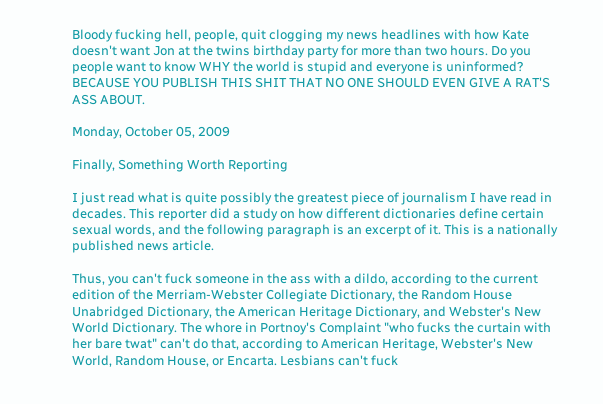Bloody fucking hell, people, quit clogging my news headlines with how Kate doesn't want Jon at the twins birthday party for more than two hours. Do you people want to know WHY the world is stupid and everyone is uninformed? BECAUSE YOU PUBLISH THIS SHIT THAT NO ONE SHOULD EVEN GIVE A RAT'S ASS ABOUT.

Monday, October 05, 2009

Finally, Something Worth Reporting

I just read what is quite possibly the greatest piece of journalism I have read in decades. This reporter did a study on how different dictionaries define certain sexual words, and the following paragraph is an excerpt of it. This is a nationally published news article.

Thus, you can't fuck someone in the ass with a dildo, according to the current edition of the Merriam-Webster Collegiate Dictionary, the Random House Unabridged Dictionary, the American Heritage Dictionary, and Webster's New World Dictionary. The whore in Portnoy's Complaint "who fucks the curtain with her bare twat" can't do that, according to American Heritage, Webster's New World, Random House, or Encarta. Lesbians can't fuck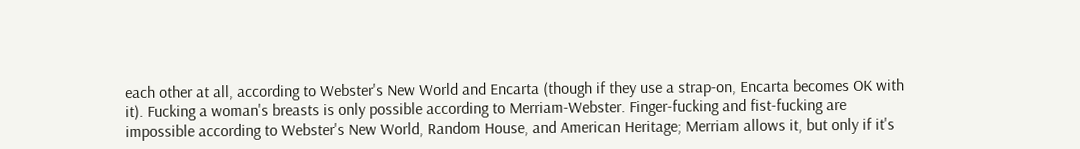each other at all, according to Webster's New World and Encarta (though if they use a strap-on, Encarta becomes OK with it). Fucking a woman's breasts is only possible according to Merriam-Webster. Finger-fucking and fist-fucking are impossible according to Webster's New World, Random House, and American Heritage; Merriam allows it, but only if it's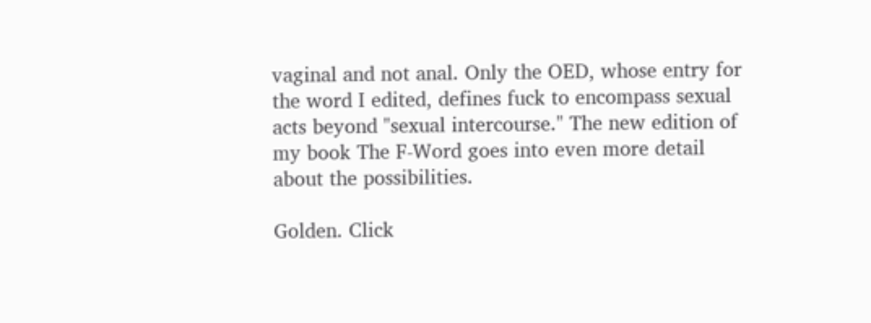vaginal and not anal. Only the OED, whose entry for the word I edited, defines fuck to encompass sexual acts beyond "sexual intercourse." The new edition of my book The F-Word goes into even more detail about the possibilities.

Golden. Click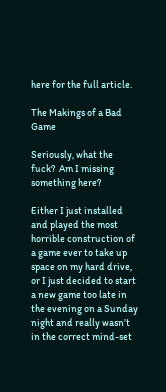here for the full article.

The Makings of a Bad Game

Seriously, what the fuck?  Am I missing something here?

Either I just installed and played the most horrible construction of a game ever to take up space on my hard drive, or I just decided to start a new game too late in the evening on a Sunday night and really wasn’t in the correct mind-set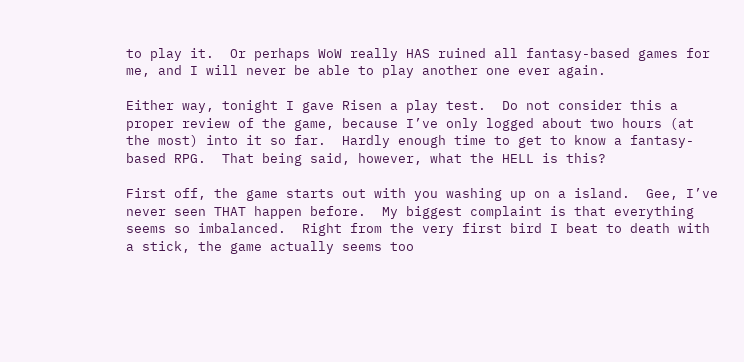to play it.  Or perhaps WoW really HAS ruined all fantasy-based games for me, and I will never be able to play another one ever again.

Either way, tonight I gave Risen a play test.  Do not consider this a proper review of the game, because I’ve only logged about two hours (at the most) into it so far.  Hardly enough time to get to know a fantasy-based RPG.  That being said, however, what the HELL is this?

First off, the game starts out with you washing up on a island.  Gee, I’ve never seen THAT happen before.  My biggest complaint is that everything seems so imbalanced.  Right from the very first bird I beat to death with a stick, the game actually seems too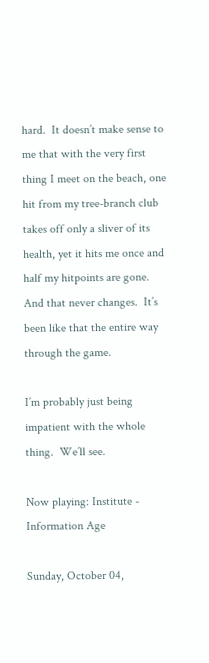hard.  It doesn’t make sense to me that with the very first thing I meet on the beach, one hit from my tree-branch club takes off only a sliver of its health, yet it hits me once and half my hitpoints are gone.  And that never changes.  It’s been like that the entire way through the game.

I’m probably just being impatient with the whole thing.  We’ll see.

Now playing: Institute - Information Age

Sunday, October 04,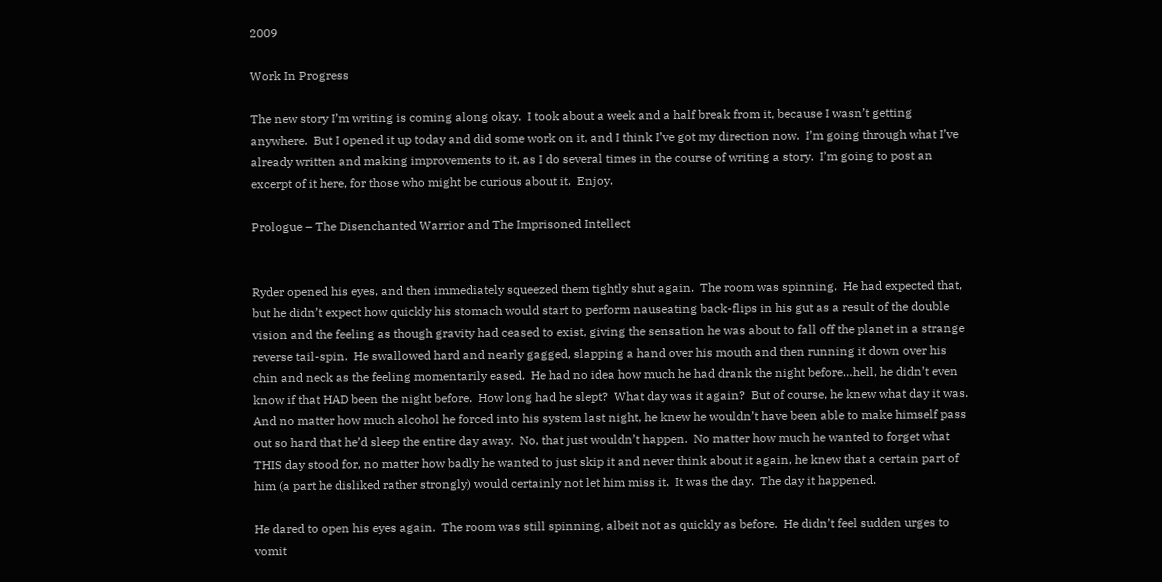2009

Work In Progress

The new story I’m writing is coming along okay.  I took about a week and a half break from it, because I wasn’t getting anywhere.  But I opened it up today and did some work on it, and I think I’ve got my direction now.  I’m going through what I’ve already written and making improvements to it, as I do several times in the course of writing a story.  I’m going to post an excerpt of it here, for those who might be curious about it.  Enjoy.

Prologue – The Disenchanted Warrior and The Imprisoned Intellect


Ryder opened his eyes, and then immediately squeezed them tightly shut again.  The room was spinning.  He had expected that, but he didn’t expect how quickly his stomach would start to perform nauseating back-flips in his gut as a result of the double vision and the feeling as though gravity had ceased to exist, giving the sensation he was about to fall off the planet in a strange reverse tail-spin.  He swallowed hard and nearly gagged, slapping a hand over his mouth and then running it down over his chin and neck as the feeling momentarily eased.  He had no idea how much he had drank the night before…hell, he didn’t even know if that HAD been the night before.  How long had he slept?  What day was it again?  But of course, he knew what day it was.  And no matter how much alcohol he forced into his system last night, he knew he wouldn’t have been able to make himself pass out so hard that he’d sleep the entire day away.  No, that just wouldn’t happen.  No matter how much he wanted to forget what THIS day stood for, no matter how badly he wanted to just skip it and never think about it again, he knew that a certain part of him (a part he disliked rather strongly) would certainly not let him miss it.  It was the day.  The day it happened.

He dared to open his eyes again.  The room was still spinning, albeit not as quickly as before.  He didn’t feel sudden urges to vomit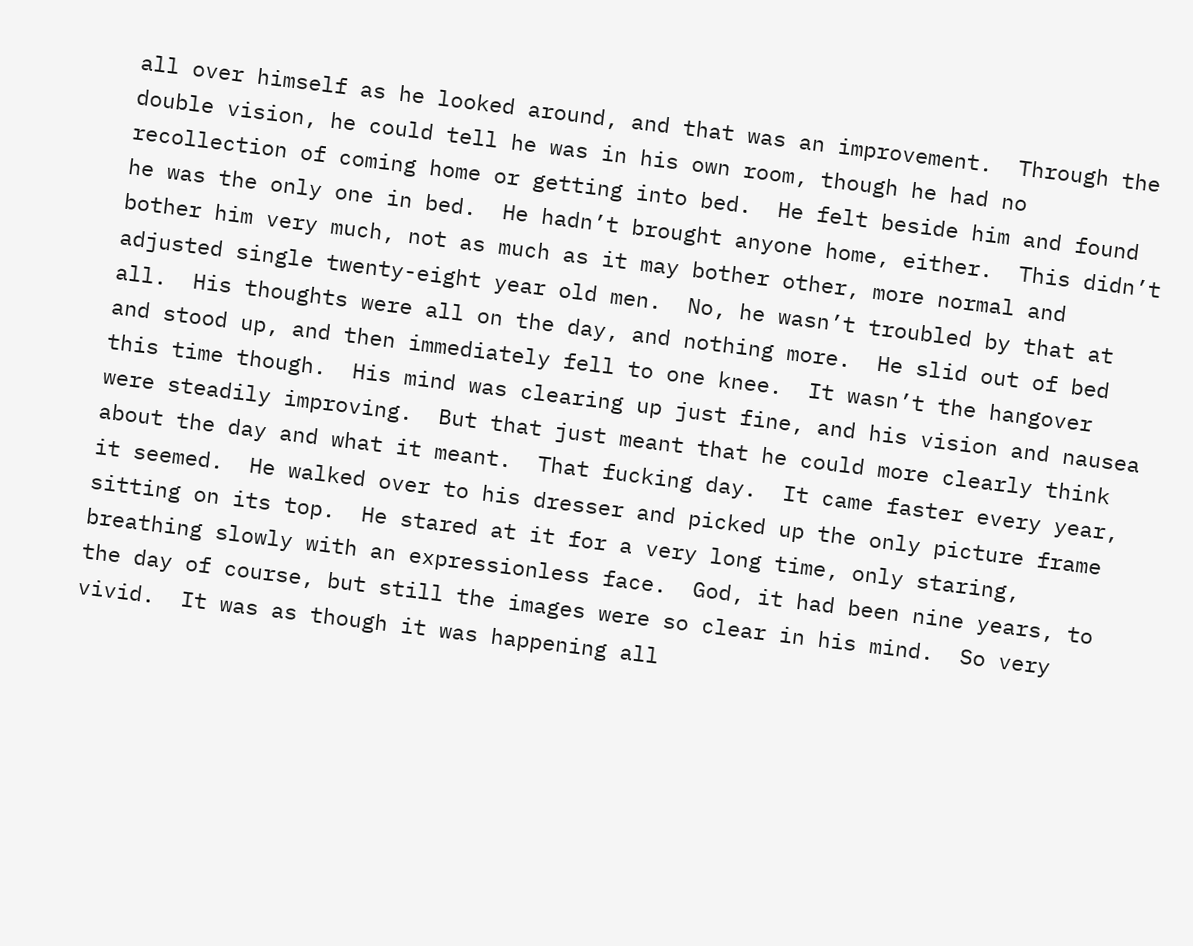all over himself as he looked around, and that was an improvement.  Through the double vision, he could tell he was in his own room, though he had no recollection of coming home or getting into bed.  He felt beside him and found he was the only one in bed.  He hadn’t brought anyone home, either.  This didn’t bother him very much, not as much as it may bother other, more normal and adjusted single twenty-eight year old men.  No, he wasn’t troubled by that at all.  His thoughts were all on the day, and nothing more.  He slid out of bed and stood up, and then immediately fell to one knee.  It wasn’t the hangover this time though.  His mind was clearing up just fine, and his vision and nausea were steadily improving.  But that just meant that he could more clearly think about the day and what it meant.  That fucking day.  It came faster every year, it seemed.  He walked over to his dresser and picked up the only picture frame sitting on its top.  He stared at it for a very long time, only staring, breathing slowly with an expressionless face.  God, it had been nine years, to the day of course, but still the images were so clear in his mind.  So very vivid.  It was as though it was happening all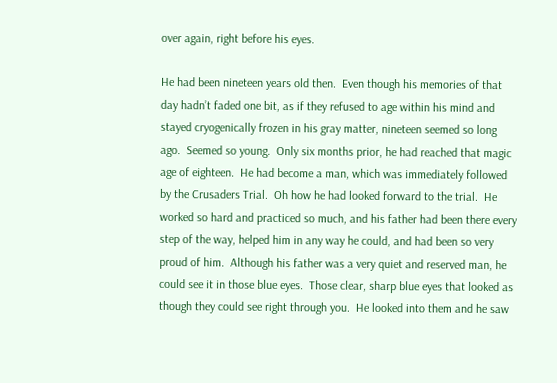over again, right before his eyes.

He had been nineteen years old then.  Even though his memories of that day hadn’t faded one bit, as if they refused to age within his mind and stayed cryogenically frozen in his gray matter, nineteen seemed so long ago.  Seemed so young.  Only six months prior, he had reached that magic age of eighteen.  He had become a man, which was immediately followed by the Crusaders Trial.  Oh how he had looked forward to the trial.  He worked so hard and practiced so much, and his father had been there every step of the way, helped him in any way he could, and had been so very proud of him.  Although his father was a very quiet and reserved man, he could see it in those blue eyes.  Those clear, sharp blue eyes that looked as though they could see right through you.  He looked into them and he saw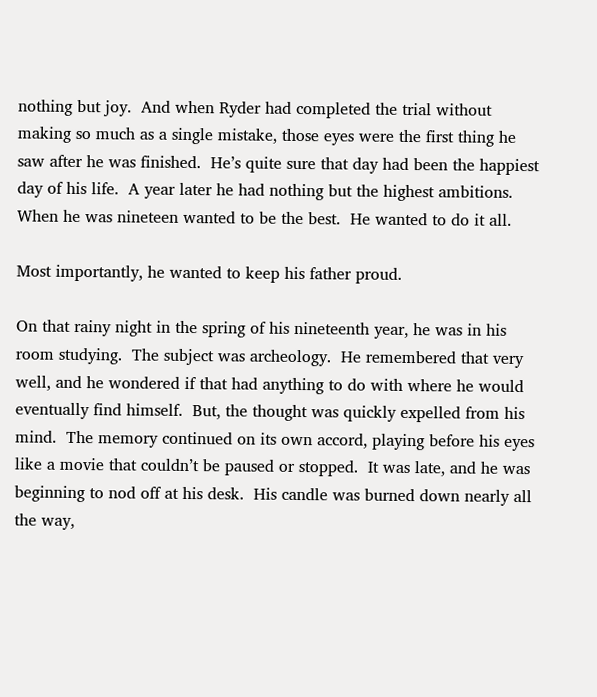nothing but joy.  And when Ryder had completed the trial without making so much as a single mistake, those eyes were the first thing he saw after he was finished.  He’s quite sure that day had been the happiest day of his life.  A year later he had nothing but the highest ambitions.  When he was nineteen wanted to be the best.  He wanted to do it all.

Most importantly, he wanted to keep his father proud.

On that rainy night in the spring of his nineteenth year, he was in his room studying.  The subject was archeology.  He remembered that very well, and he wondered if that had anything to do with where he would eventually find himself.  But, the thought was quickly expelled from his mind.  The memory continued on its own accord, playing before his eyes like a movie that couldn’t be paused or stopped.  It was late, and he was beginning to nod off at his desk.  His candle was burned down nearly all the way,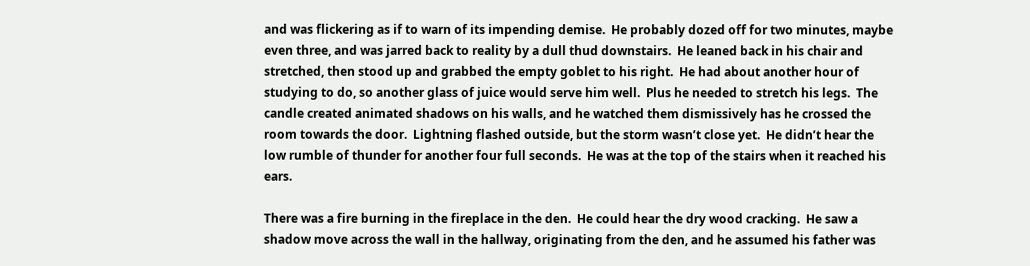and was flickering as if to warn of its impending demise.  He probably dozed off for two minutes, maybe even three, and was jarred back to reality by a dull thud downstairs.  He leaned back in his chair and stretched, then stood up and grabbed the empty goblet to his right.  He had about another hour of studying to do, so another glass of juice would serve him well.  Plus he needed to stretch his legs.  The candle created animated shadows on his walls, and he watched them dismissively has he crossed the room towards the door.  Lightning flashed outside, but the storm wasn’t close yet.  He didn’t hear the low rumble of thunder for another four full seconds.  He was at the top of the stairs when it reached his ears.

There was a fire burning in the fireplace in the den.  He could hear the dry wood cracking.  He saw a shadow move across the wall in the hallway, originating from the den, and he assumed his father was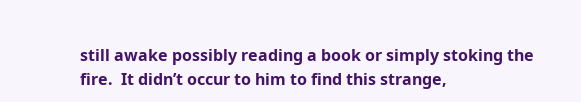still awake possibly reading a book or simply stoking the fire.  It didn’t occur to him to find this strange,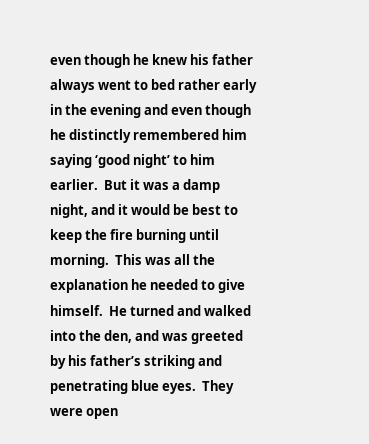even though he knew his father always went to bed rather early in the evening and even though he distinctly remembered him saying ‘good night’ to him earlier.  But it was a damp night, and it would be best to keep the fire burning until morning.  This was all the explanation he needed to give himself.  He turned and walked into the den, and was greeted by his father’s striking and penetrating blue eyes.  They were open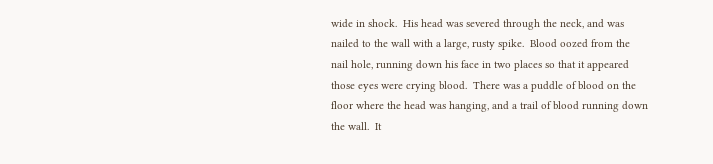wide in shock.  His head was severed through the neck, and was nailed to the wall with a large, rusty spike.  Blood oozed from the nail hole, running down his face in two places so that it appeared those eyes were crying blood.  There was a puddle of blood on the floor where the head was hanging, and a trail of blood running down the wall.  It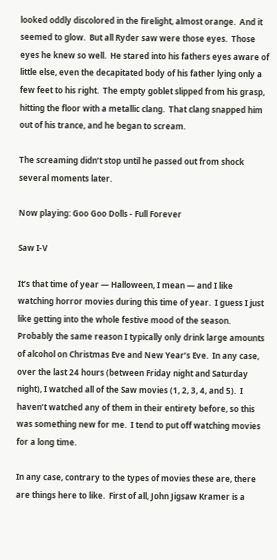looked oddly discolored in the firelight, almost orange.  And it seemed to glow.  But all Ryder saw were those eyes.  Those eyes he knew so well.  He stared into his fathers eyes aware of little else, even the decapitated body of his father lying only a few feet to his right.  The empty goblet slipped from his grasp, hitting the floor with a metallic clang.  That clang snapped him out of his trance, and he began to scream.

The screaming didn’t stop until he passed out from shock several moments later.

Now playing: Goo Goo Dolls - Full Forever

Saw I-V

It’s that time of year — Halloween, I mean — and I like watching horror movies during this time of year.  I guess I just like getting into the whole festive mood of the season.  Probably the same reason I typically only drink large amounts of alcohol on Christmas Eve and New Year’s Eve.  In any case, over the last 24 hours (between Friday night and Saturday night), I watched all of the Saw movies (1, 2, 3, 4, and 5).  I haven’t watched any of them in their entirety before, so this was something new for me.  I tend to put off watching movies for a long time.

In any case, contrary to the types of movies these are, there are things here to like.  First of all, John Jigsaw Kramer is a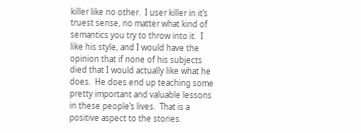killer like no other.  I user killer in it’s truest sense, no matter what kind of semantics you try to throw into it.  I like his style, and I would have the opinion that if none of his subjects died that I would actually like what he does.  He does end up teaching some pretty important and valuable lessons in these people’s lives.  That is a positive aspect to the stories.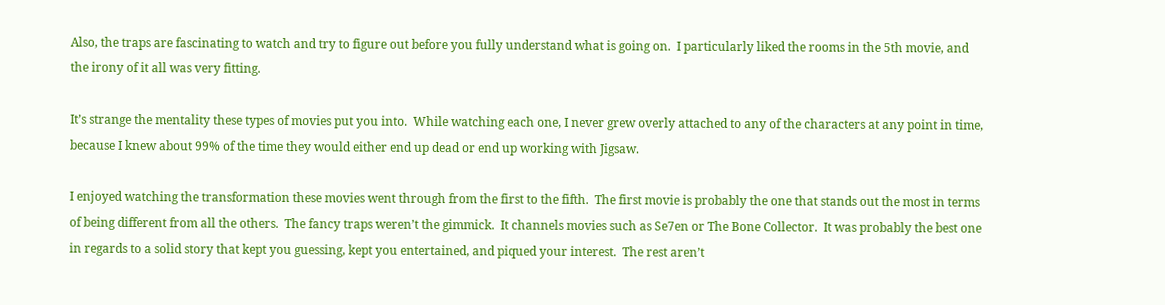Also, the traps are fascinating to watch and try to figure out before you fully understand what is going on.  I particularly liked the rooms in the 5th movie, and the irony of it all was very fitting.

It’s strange the mentality these types of movies put you into.  While watching each one, I never grew overly attached to any of the characters at any point in time, because I knew about 99% of the time they would either end up dead or end up working with Jigsaw.

I enjoyed watching the transformation these movies went through from the first to the fifth.  The first movie is probably the one that stands out the most in terms of being different from all the others.  The fancy traps weren’t the gimmick.  It channels movies such as Se7en or The Bone Collector.  It was probably the best one in regards to a solid story that kept you guessing, kept you entertained, and piqued your interest.  The rest aren’t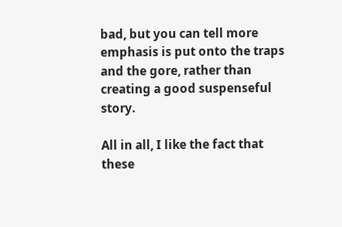bad, but you can tell more emphasis is put onto the traps and the gore, rather than creating a good suspenseful story.

All in all, I like the fact that these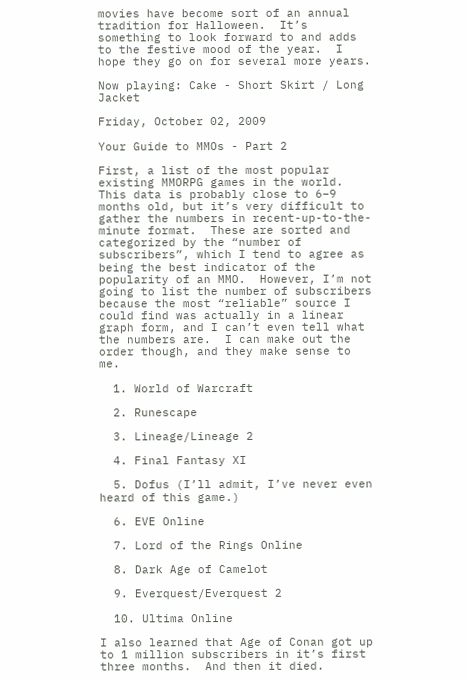movies have become sort of an annual tradition for Halloween.  It’s something to look forward to and adds to the festive mood of the year.  I hope they go on for several more years.

Now playing: Cake - Short Skirt / Long Jacket

Friday, October 02, 2009

Your Guide to MMOs - Part 2

First, a list of the most popular existing MMORPG games in the world.  This data is probably close to 6–9 months old, but it’s very difficult to gather the numbers in recent-up-to-the-minute format.  These are sorted and categorized by the “number of subscribers”, which I tend to agree as being the best indicator of the popularity of an MMO.  However, I’m not going to list the number of subscribers because the most “reliable” source I could find was actually in a linear graph form, and I can’t even tell what the numbers are.  I can make out the order though, and they make sense to me.

  1. World of Warcraft

  2. Runescape

  3. Lineage/Lineage 2

  4. Final Fantasy XI

  5. Dofus (I’ll admit, I’ve never even heard of this game.)

  6. EVE Online

  7. Lord of the Rings Online

  8. Dark Age of Camelot

  9. Everquest/Everquest 2

  10. Ultima Online

I also learned that Age of Conan got up to 1 million subscribers in it’s first three months.  And then it died.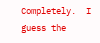Completely.  I guess the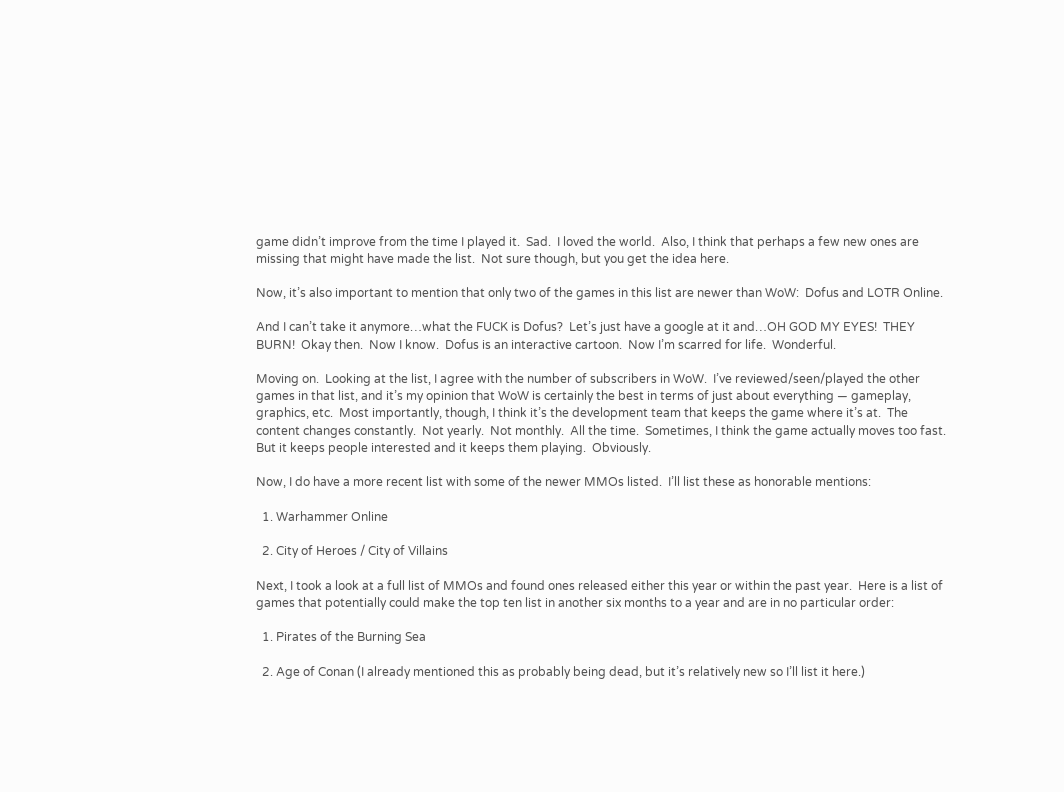game didn’t improve from the time I played it.  Sad.  I loved the world.  Also, I think that perhaps a few new ones are missing that might have made the list.  Not sure though, but you get the idea here.

Now, it’s also important to mention that only two of the games in this list are newer than WoW:  Dofus and LOTR Online.

And I can’t take it anymore…what the FUCK is Dofus?  Let’s just have a google at it and…OH GOD MY EYES!  THEY BURN!  Okay then.  Now I know.  Dofus is an interactive cartoon.  Now I’m scarred for life.  Wonderful.

Moving on.  Looking at the list, I agree with the number of subscribers in WoW.  I’ve reviewed/seen/played the other games in that list, and it’s my opinion that WoW is certainly the best in terms of just about everything — gameplay, graphics, etc.  Most importantly, though, I think it’s the development team that keeps the game where it’s at.  The content changes constantly.  Not yearly.  Not monthly.  All the time.  Sometimes, I think the game actually moves too fast.  But it keeps people interested and it keeps them playing.  Obviously.

Now, I do have a more recent list with some of the newer MMOs listed.  I’ll list these as honorable mentions:

  1. Warhammer Online

  2. City of Heroes / City of Villains

Next, I took a look at a full list of MMOs and found ones released either this year or within the past year.  Here is a list of games that potentially could make the top ten list in another six months to a year and are in no particular order:

  1. Pirates of the Burning Sea

  2. Age of Conan (I already mentioned this as probably being dead, but it’s relatively new so I’ll list it here.)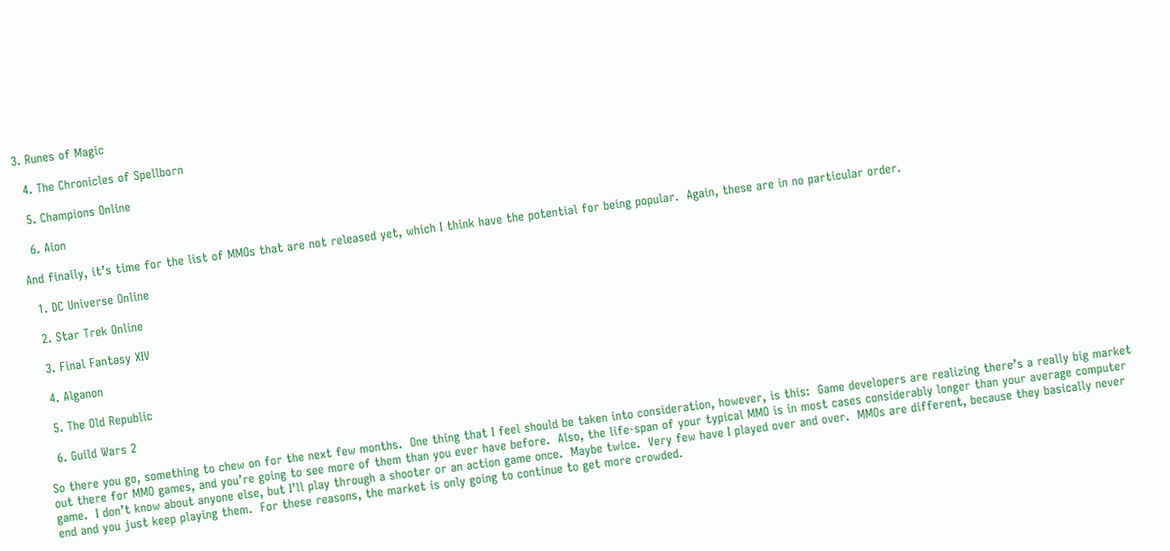3. Runes of Magic

  4. The Chronicles of Spellborn

  5. Champions Online

  6. Aion

And finally, it’s time for the list of MMOs that are not released yet, which I think have the potential for being popular.  Again, these are in no particular order.

  1. DC Universe Online

  2. Star Trek Online

  3. Final Fantasy XIV

  4. Alganon

  5. The Old Republic

  6. Guild Wars 2

So there you go, something to chew on for the next few months.  One thing that I feel should be taken into consideration, however, is this:  Game developers are realizing there’s a really big market out there for MMO games, and you’re going to see more of them than you ever have before.  Also, the life-span of your typical MMO is in most cases considerably longer than your average computer game.  I don’t know about anyone else, but I’ll play through a shooter or an action game once.  Maybe twice.  Very few have I played over and over.  MMOs are different, because they basically never end and you just keep playing them.  For these reasons, the market is only going to continue to get more crowded.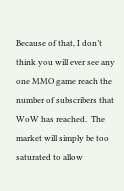Because of that, I don’t think you will ever see any one MMO game reach the number of subscribers that WoW has reached.  The market will simply be too saturated to allow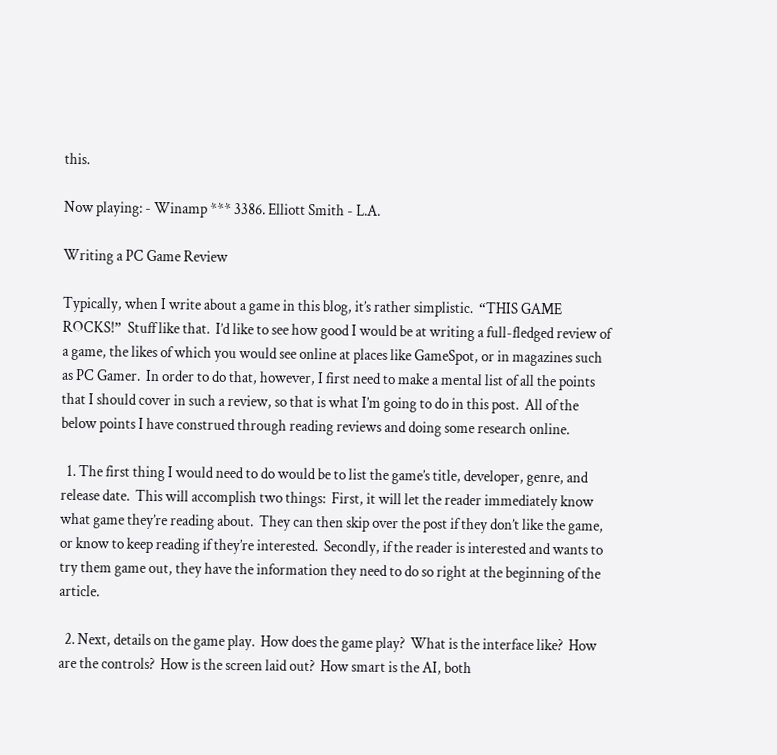this.

Now playing: - Winamp *** 3386. Elliott Smith - L.A.

Writing a PC Game Review

Typically, when I write about a game in this blog, it’s rather simplistic.  “THIS GAME ROCKS!”  Stuff like that.  I’d like to see how good I would be at writing a full-fledged review of a game, the likes of which you would see online at places like GameSpot, or in magazines such as PC Gamer.  In order to do that, however, I first need to make a mental list of all the points that I should cover in such a review, so that is what I’m going to do in this post.  All of the below points I have construed through reading reviews and doing some research online.

  1. The first thing I would need to do would be to list the game’s title, developer, genre, and release date.  This will accomplish two things:  First, it will let the reader immediately know what game they’re reading about.  They can then skip over the post if they don’t like the game, or know to keep reading if they’re interested.  Secondly, if the reader is interested and wants to try them game out, they have the information they need to do so right at the beginning of the article.

  2. Next, details on the game play.  How does the game play?  What is the interface like?  How are the controls?  How is the screen laid out?  How smart is the AI, both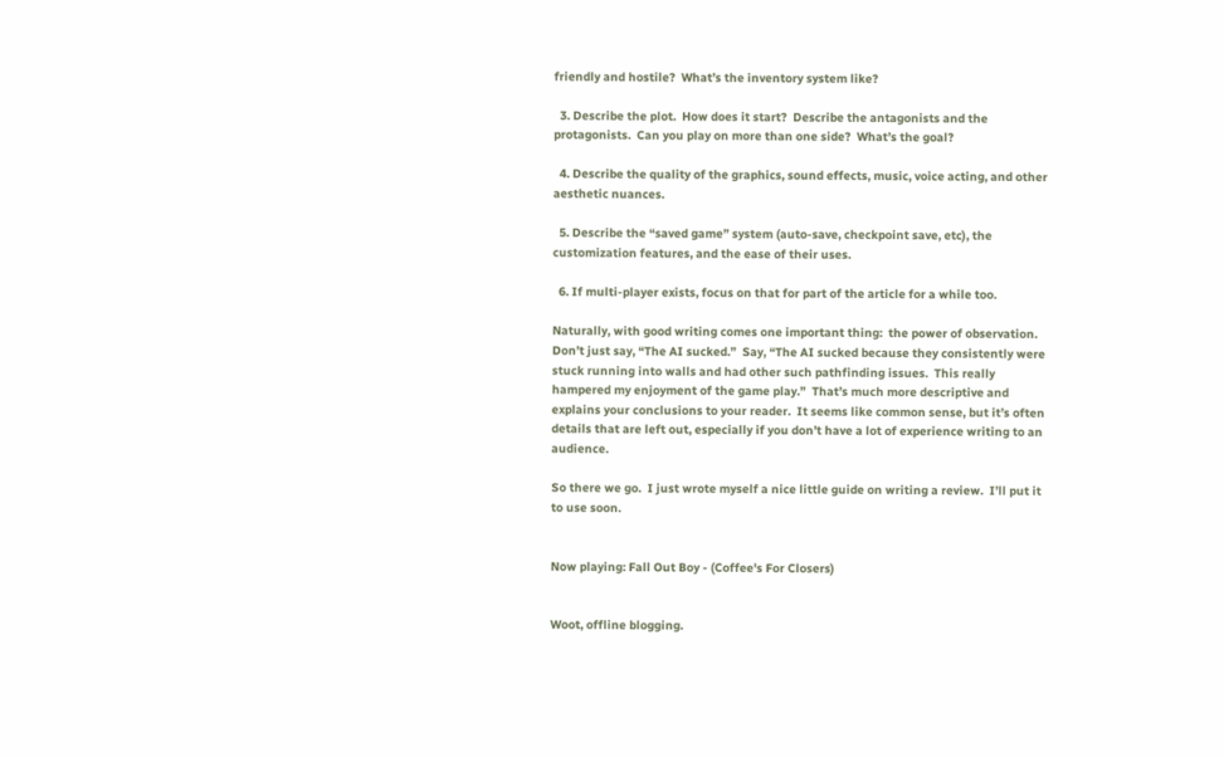friendly and hostile?  What’s the inventory system like?

  3. Describe the plot.  How does it start?  Describe the antagonists and the protagonists.  Can you play on more than one side?  What’s the goal?

  4. Describe the quality of the graphics, sound effects, music, voice acting, and other aesthetic nuances.

  5. Describe the “saved game” system (auto-save, checkpoint save, etc), the customization features, and the ease of their uses.

  6. If multi-player exists, focus on that for part of the article for a while too.

Naturally, with good writing comes one important thing:  the power of observation.  Don’t just say, “The AI sucked.”  Say, “The AI sucked because they consistently were stuck running into walls and had other such pathfinding issues.  This really hampered my enjoyment of the game play.”  That’s much more descriptive and explains your conclusions to your reader.  It seems like common sense, but it’s often details that are left out, especially if you don’t have a lot of experience writing to an audience.

So there we go.  I just wrote myself a nice little guide on writing a review.  I’ll put it to use soon.


Now playing: Fall Out Boy - (Coffee's For Closers)


Woot, offline blogging.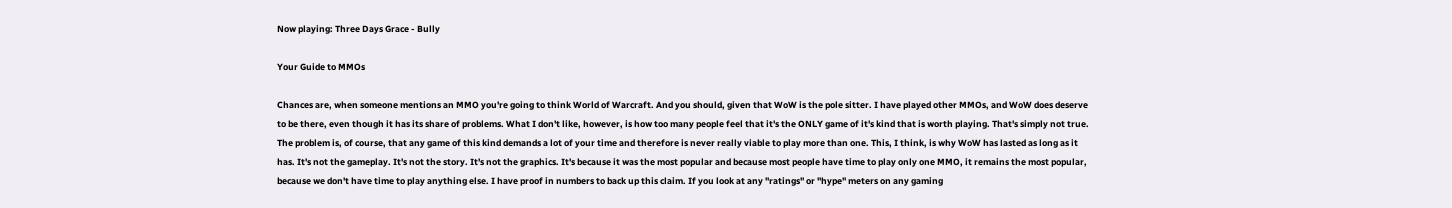Now playing: Three Days Grace - Bully

Your Guide to MMOs

Chances are, when someone mentions an MMO you're going to think World of Warcraft. And you should, given that WoW is the pole sitter. I have played other MMOs, and WoW does deserve to be there, even though it has its share of problems. What I don't like, however, is how too many people feel that it's the ONLY game of it's kind that is worth playing. That's simply not true. The problem is, of course, that any game of this kind demands a lot of your time and therefore is never really viable to play more than one. This, I think, is why WoW has lasted as long as it has. It's not the gameplay. It's not the story. It's not the graphics. It's because it was the most popular and because most people have time to play only one MMO, it remains the most popular, because we don't have time to play anything else. I have proof in numbers to back up this claim. If you look at any "ratings" or "hype" meters on any gaming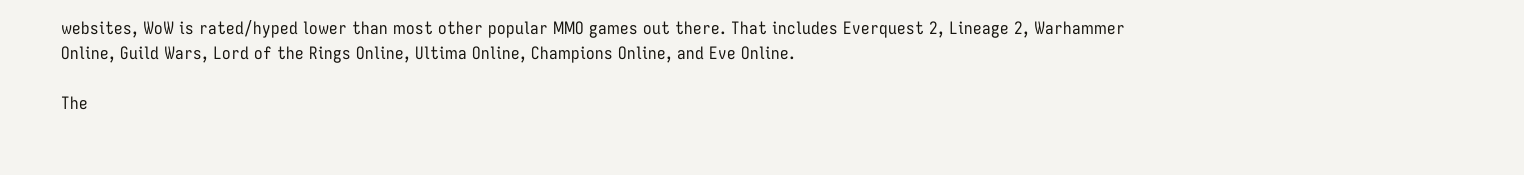websites, WoW is rated/hyped lower than most other popular MMO games out there. That includes Everquest 2, Lineage 2, Warhammer Online, Guild Wars, Lord of the Rings Online, Ultima Online, Champions Online, and Eve Online.

The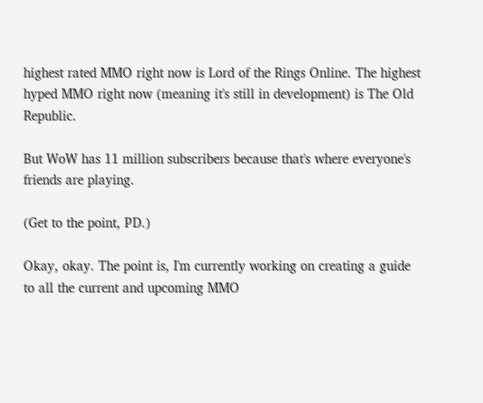highest rated MMO right now is Lord of the Rings Online. The highest hyped MMO right now (meaning it's still in development) is The Old Republic.

But WoW has 11 million subscribers because that's where everyone's friends are playing.

(Get to the point, PD.)

Okay, okay. The point is, I'm currently working on creating a guide to all the current and upcoming MMO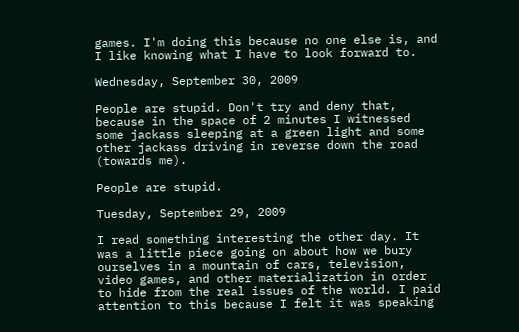games. I'm doing this because no one else is, and I like knowing what I have to look forward to.

Wednesday, September 30, 2009

People are stupid. Don't try and deny that, because in the space of 2 minutes I witnessed some jackass sleeping at a green light and some other jackass driving in reverse down the road (towards me).

People are stupid.

Tuesday, September 29, 2009

I read something interesting the other day. It was a little piece going on about how we bury ourselves in a mountain of cars, television, video games, and other materialization in order to hide from the real issues of the world. I paid attention to this because I felt it was speaking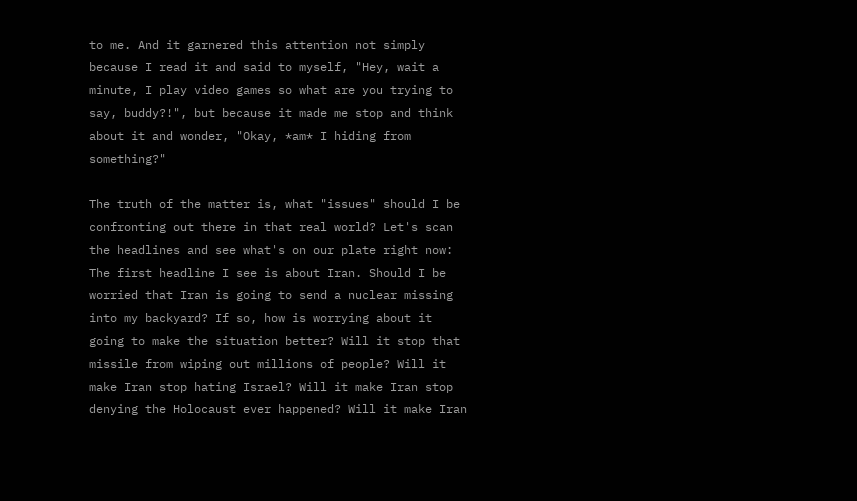to me. And it garnered this attention not simply because I read it and said to myself, "Hey, wait a minute, I play video games so what are you trying to say, buddy?!", but because it made me stop and think about it and wonder, "Okay, *am* I hiding from something?"

The truth of the matter is, what "issues" should I be confronting out there in that real world? Let's scan the headlines and see what's on our plate right now: The first headline I see is about Iran. Should I be worried that Iran is going to send a nuclear missing into my backyard? If so, how is worrying about it going to make the situation better? Will it stop that missile from wiping out millions of people? Will it make Iran stop hating Israel? Will it make Iran stop denying the Holocaust ever happened? Will it make Iran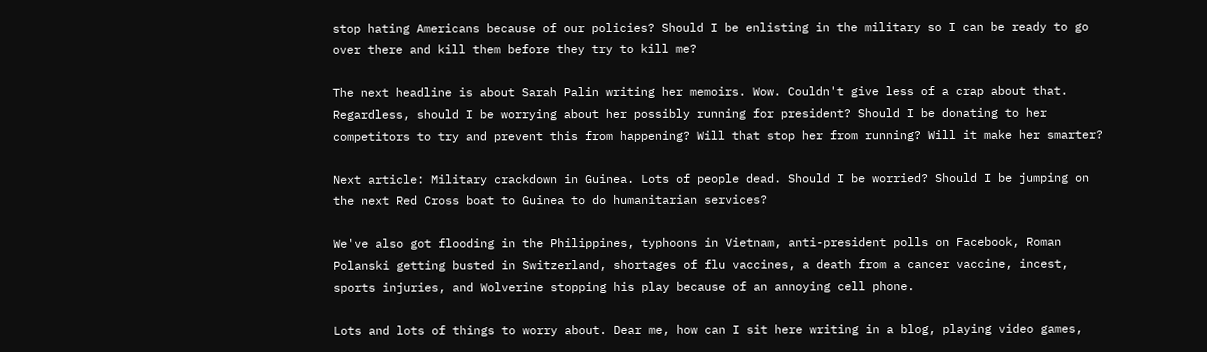stop hating Americans because of our policies? Should I be enlisting in the military so I can be ready to go over there and kill them before they try to kill me?

The next headline is about Sarah Palin writing her memoirs. Wow. Couldn't give less of a crap about that. Regardless, should I be worrying about her possibly running for president? Should I be donating to her competitors to try and prevent this from happening? Will that stop her from running? Will it make her smarter?

Next article: Military crackdown in Guinea. Lots of people dead. Should I be worried? Should I be jumping on the next Red Cross boat to Guinea to do humanitarian services?

We've also got flooding in the Philippines, typhoons in Vietnam, anti-president polls on Facebook, Roman Polanski getting busted in Switzerland, shortages of flu vaccines, a death from a cancer vaccine, incest, sports injuries, and Wolverine stopping his play because of an annoying cell phone.

Lots and lots of things to worry about. Dear me, how can I sit here writing in a blog, playing video games,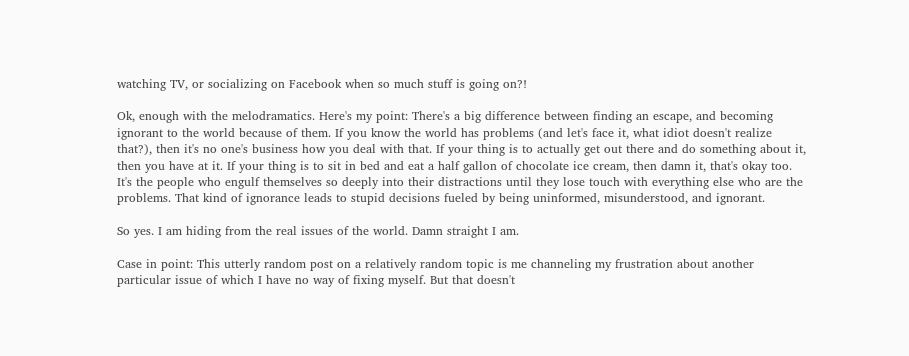watching TV, or socializing on Facebook when so much stuff is going on?!

Ok, enough with the melodramatics. Here's my point: There's a big difference between finding an escape, and becoming ignorant to the world because of them. If you know the world has problems (and let's face it, what idiot doesn't realize that?), then it's no one's business how you deal with that. If your thing is to actually get out there and do something about it, then you have at it. If your thing is to sit in bed and eat a half gallon of chocolate ice cream, then damn it, that's okay too. It's the people who engulf themselves so deeply into their distractions until they lose touch with everything else who are the problems. That kind of ignorance leads to stupid decisions fueled by being uninformed, misunderstood, and ignorant.

So yes. I am hiding from the real issues of the world. Damn straight I am.

Case in point: This utterly random post on a relatively random topic is me channeling my frustration about another particular issue of which I have no way of fixing myself. But that doesn't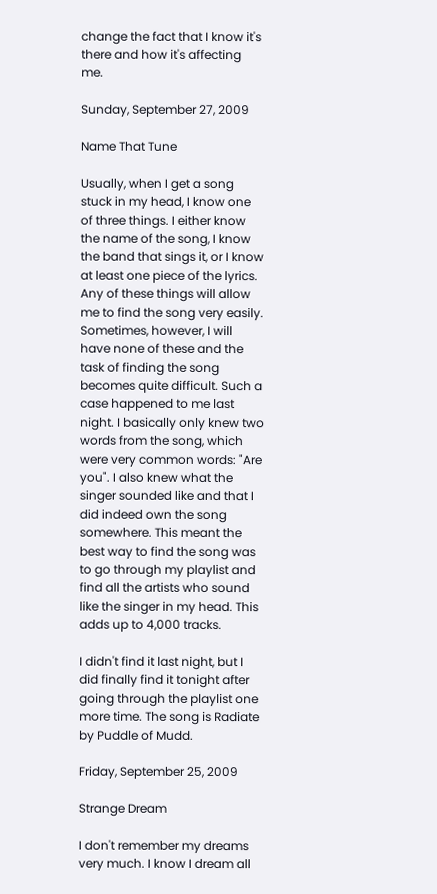change the fact that I know it's there and how it's affecting me.

Sunday, September 27, 2009

Name That Tune

Usually, when I get a song stuck in my head, I know one of three things. I either know the name of the song, I know the band that sings it, or I know at least one piece of the lyrics. Any of these things will allow me to find the song very easily. Sometimes, however, I will have none of these and the task of finding the song becomes quite difficult. Such a case happened to me last night. I basically only knew two words from the song, which were very common words: "Are you". I also knew what the singer sounded like and that I did indeed own the song somewhere. This meant the best way to find the song was to go through my playlist and find all the artists who sound like the singer in my head. This adds up to 4,000 tracks.

I didn't find it last night, but I did finally find it tonight after going through the playlist one more time. The song is Radiate by Puddle of Mudd.

Friday, September 25, 2009

Strange Dream

I don't remember my dreams very much. I know I dream all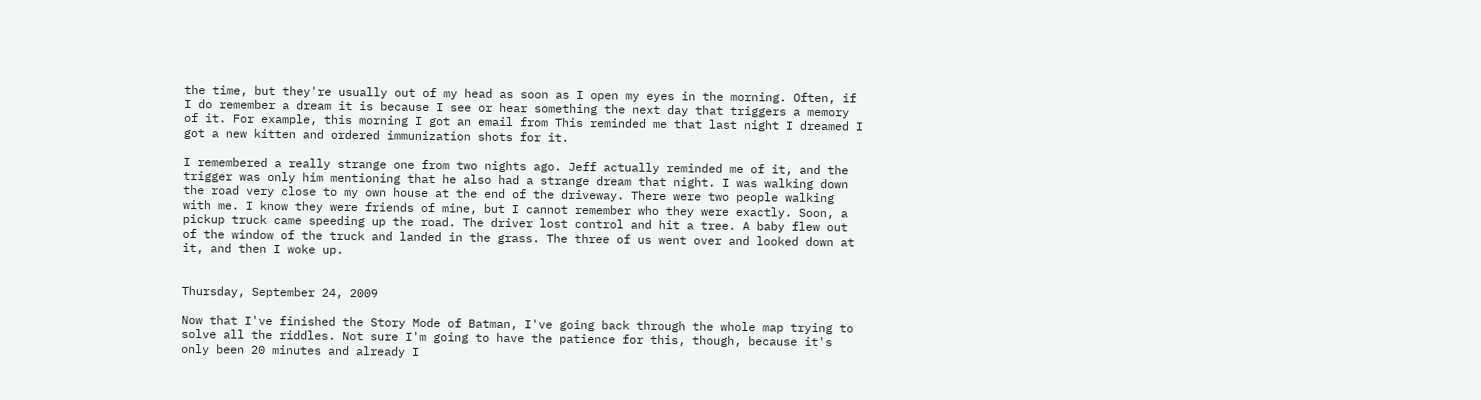the time, but they're usually out of my head as soon as I open my eyes in the morning. Often, if I do remember a dream it is because I see or hear something the next day that triggers a memory of it. For example, this morning I got an email from This reminded me that last night I dreamed I got a new kitten and ordered immunization shots for it.

I remembered a really strange one from two nights ago. Jeff actually reminded me of it, and the trigger was only him mentioning that he also had a strange dream that night. I was walking down the road very close to my own house at the end of the driveway. There were two people walking with me. I know they were friends of mine, but I cannot remember who they were exactly. Soon, a pickup truck came speeding up the road. The driver lost control and hit a tree. A baby flew out of the window of the truck and landed in the grass. The three of us went over and looked down at it, and then I woke up.


Thursday, September 24, 2009

Now that I've finished the Story Mode of Batman, I've going back through the whole map trying to solve all the riddles. Not sure I'm going to have the patience for this, though, because it's only been 20 minutes and already I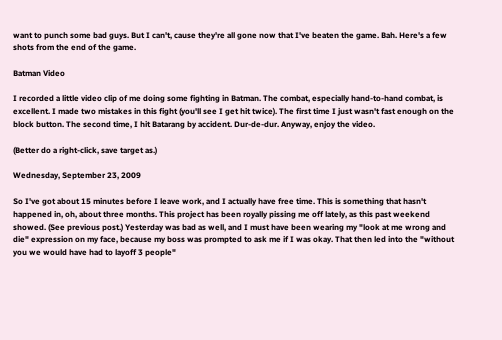want to punch some bad guys. But I can't, cause they're all gone now that I've beaten the game. Bah. Here's a few shots from the end of the game.

Batman Video

I recorded a little video clip of me doing some fighting in Batman. The combat, especially hand-to-hand combat, is excellent. I made two mistakes in this fight (you'll see I get hit twice). The first time I just wasn't fast enough on the block button. The second time, I hit Batarang by accident. Dur-de-dur. Anyway, enjoy the video.

(Better do a right-click, save target as.)

Wednesday, September 23, 2009

So I've got about 15 minutes before I leave work, and I actually have free time. This is something that hasn't happened in, oh, about three months. This project has been royally pissing me off lately, as this past weekend showed. (See previous post.) Yesterday was bad as well, and I must have been wearing my "look at me wrong and die" expression on my face, because my boss was prompted to ask me if I was okay. That then led into the "without you we would have had to layoff 3 people"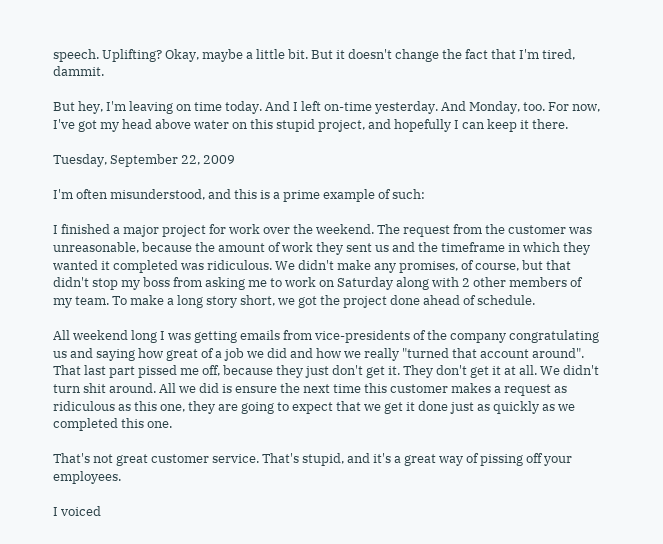speech. Uplifting? Okay, maybe a little bit. But it doesn't change the fact that I'm tired, dammit.

But hey, I'm leaving on time today. And I left on-time yesterday. And Monday, too. For now, I've got my head above water on this stupid project, and hopefully I can keep it there.

Tuesday, September 22, 2009

I'm often misunderstood, and this is a prime example of such:

I finished a major project for work over the weekend. The request from the customer was unreasonable, because the amount of work they sent us and the timeframe in which they wanted it completed was ridiculous. We didn't make any promises, of course, but that didn't stop my boss from asking me to work on Saturday along with 2 other members of my team. To make a long story short, we got the project done ahead of schedule.

All weekend long I was getting emails from vice-presidents of the company congratulating us and saying how great of a job we did and how we really "turned that account around". That last part pissed me off, because they just don't get it. They don't get it at all. We didn't turn shit around. All we did is ensure the next time this customer makes a request as ridiculous as this one, they are going to expect that we get it done just as quickly as we completed this one.

That's not great customer service. That's stupid, and it's a great way of pissing off your employees.

I voiced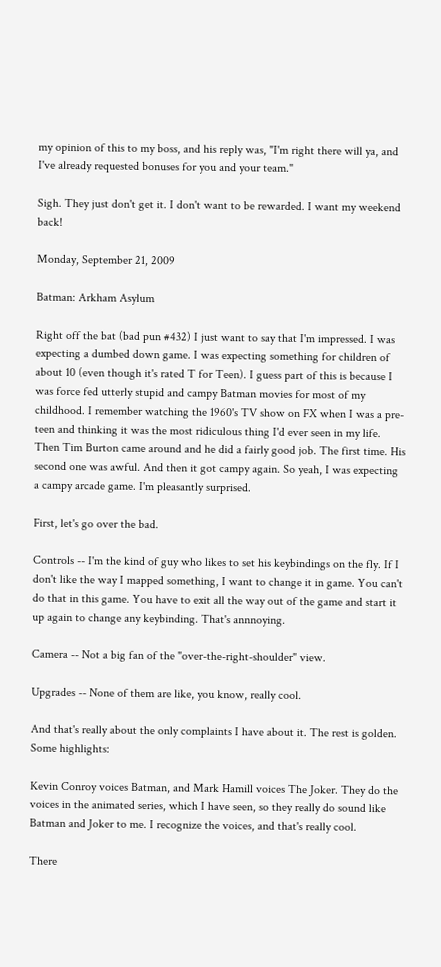my opinion of this to my boss, and his reply was, "I'm right there will ya, and I've already requested bonuses for you and your team."

Sigh. They just don't get it. I don't want to be rewarded. I want my weekend back!

Monday, September 21, 2009

Batman: Arkham Asylum

Right off the bat (bad pun #432) I just want to say that I'm impressed. I was expecting a dumbed down game. I was expecting something for children of about 10 (even though it's rated T for Teen). I guess part of this is because I was force fed utterly stupid and campy Batman movies for most of my childhood. I remember watching the 1960's TV show on FX when I was a pre-teen and thinking it was the most ridiculous thing I'd ever seen in my life. Then Tim Burton came around and he did a fairly good job. The first time. His second one was awful. And then it got campy again. So yeah, I was expecting a campy arcade game. I'm pleasantly surprised.

First, let's go over the bad.

Controls -- I'm the kind of guy who likes to set his keybindings on the fly. If I don't like the way I mapped something, I want to change it in game. You can't do that in this game. You have to exit all the way out of the game and start it up again to change any keybinding. That's annnoying.

Camera -- Not a big fan of the "over-the-right-shoulder" view.

Upgrades -- None of them are like, you know, really cool.

And that's really about the only complaints I have about it. The rest is golden. Some highlights:

Kevin Conroy voices Batman, and Mark Hamill voices The Joker. They do the voices in the animated series, which I have seen, so they really do sound like Batman and Joker to me. I recognize the voices, and that's really cool.

There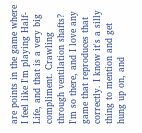are points in the game where I feel like I'm playing Half-Life, and that is a very big compliment. Crawling through ventilation shafts? I'm so there, and I love any game that reproduces that correctly. I know it's a silly thing to mention and get hung up on, and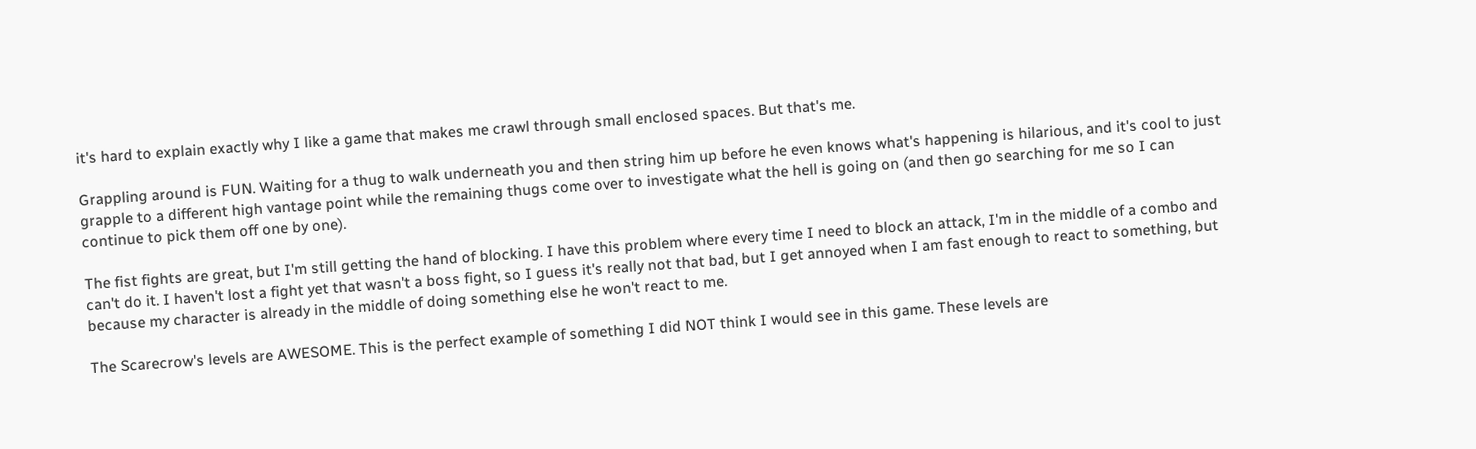it's hard to explain exactly why I like a game that makes me crawl through small enclosed spaces. But that's me.

Grappling around is FUN. Waiting for a thug to walk underneath you and then string him up before he even knows what's happening is hilarious, and it's cool to just grapple to a different high vantage point while the remaining thugs come over to investigate what the hell is going on (and then go searching for me so I can continue to pick them off one by one).

The fist fights are great, but I'm still getting the hand of blocking. I have this problem where every time I need to block an attack, I'm in the middle of a combo and can't do it. I haven't lost a fight yet that wasn't a boss fight, so I guess it's really not that bad, but I get annoyed when I am fast enough to react to something, but because my character is already in the middle of doing something else he won't react to me.

The Scarecrow's levels are AWESOME. This is the perfect example of something I did NOT think I would see in this game. These levels are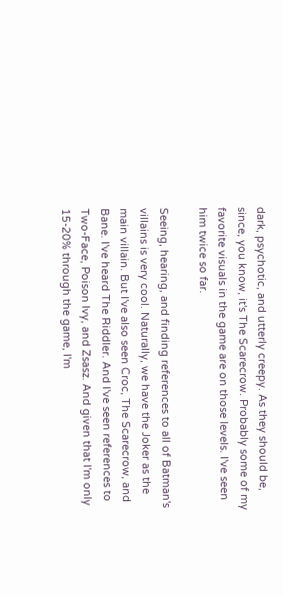dark, psychotic, and utterly creepy. As they should be, since, you know, it's The Scarecrow. Probably some of my favorite visuals in the game are on those levels. I've seen him twice so far.

Seeing, hearing, and finding references to all of Batman's villains is very cool. Naturally, we have the Joker as the main villain. But I've also seen Croc, The Scarecrow, and Bane. I've heard The Riddler. And I've seen references to Two-Face, Poison Ivy, and Zsasz. And given that I'm only 15-20% through the game, I'm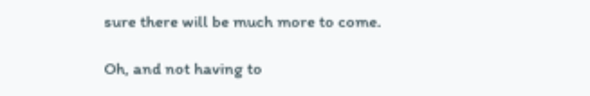sure there will be much more to come.

Oh, and not having to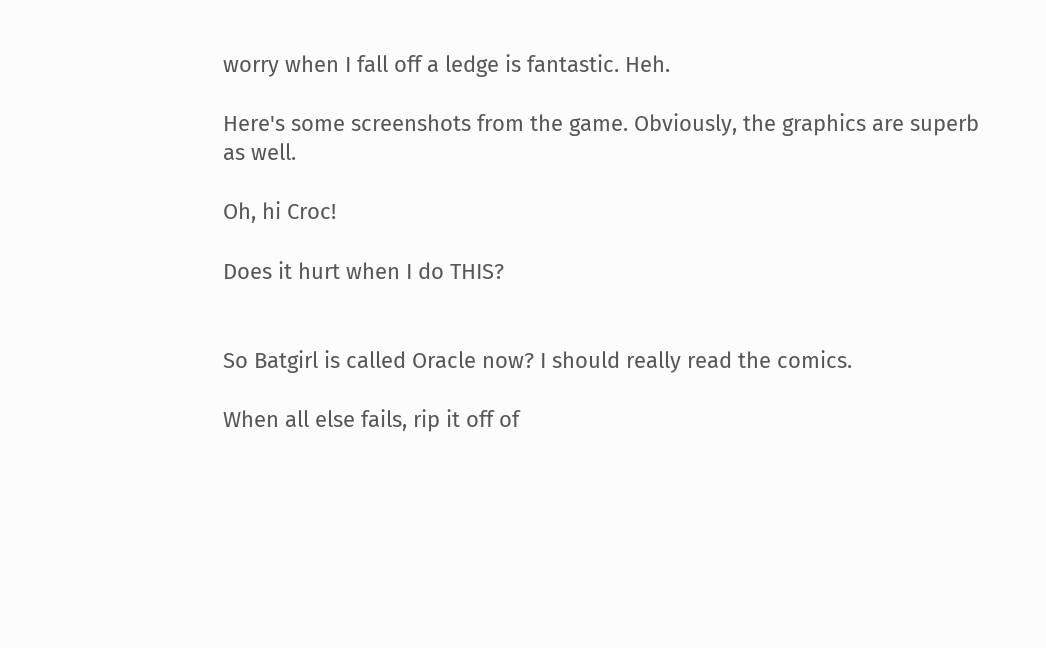worry when I fall off a ledge is fantastic. Heh.

Here's some screenshots from the game. Obviously, the graphics are superb as well.

Oh, hi Croc!

Does it hurt when I do THIS?


So Batgirl is called Oracle now? I should really read the comics.

When all else fails, rip it off of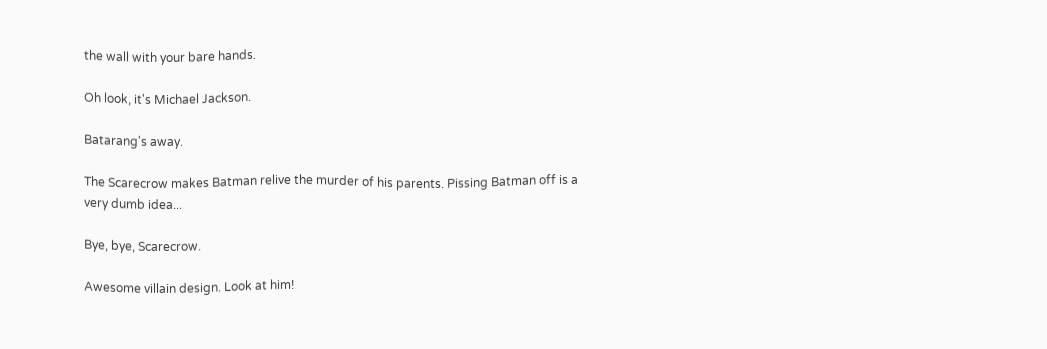the wall with your bare hands.

Oh look, it's Michael Jackson.

Batarang's away.

The Scarecrow makes Batman relive the murder of his parents. Pissing Batman off is a very dumb idea...

Bye, bye, Scarecrow.

Awesome villain design. Look at him!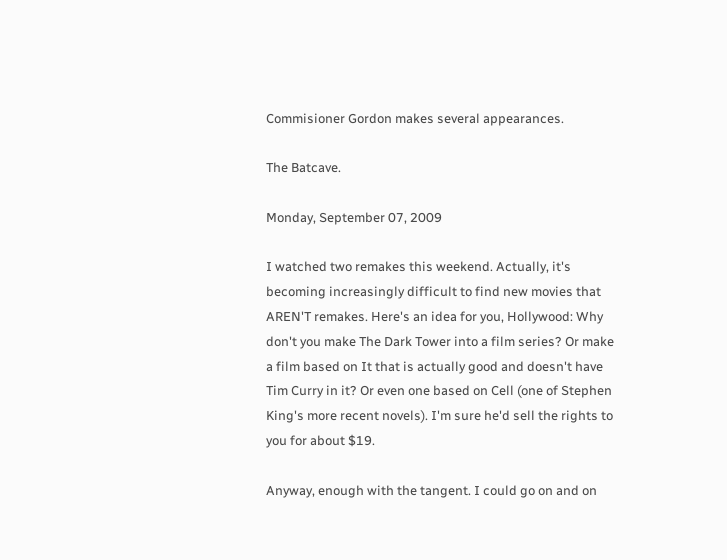Commisioner Gordon makes several appearances.

The Batcave.

Monday, September 07, 2009

I watched two remakes this weekend. Actually, it's becoming increasingly difficult to find new movies that AREN'T remakes. Here's an idea for you, Hollywood: Why don't you make The Dark Tower into a film series? Or make a film based on It that is actually good and doesn't have Tim Curry in it? Or even one based on Cell (one of Stephen King's more recent novels). I'm sure he'd sell the rights to you for about $19.

Anyway, enough with the tangent. I could go on and on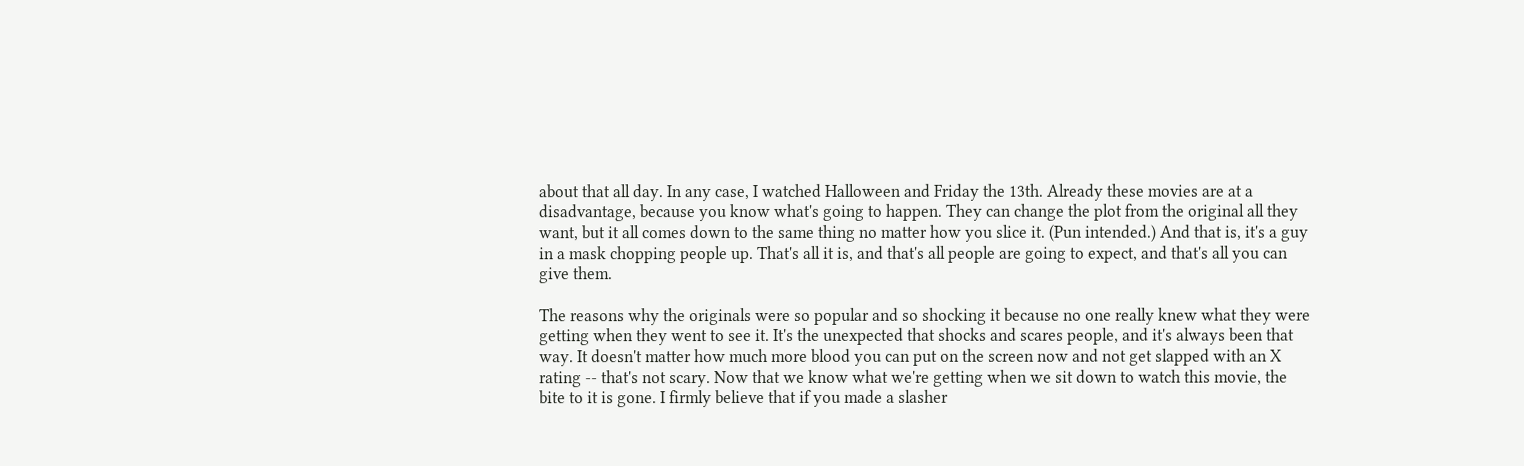about that all day. In any case, I watched Halloween and Friday the 13th. Already these movies are at a disadvantage, because you know what's going to happen. They can change the plot from the original all they want, but it all comes down to the same thing no matter how you slice it. (Pun intended.) And that is, it's a guy in a mask chopping people up. That's all it is, and that's all people are going to expect, and that's all you can give them.

The reasons why the originals were so popular and so shocking it because no one really knew what they were getting when they went to see it. It's the unexpected that shocks and scares people, and it's always been that way. It doesn't matter how much more blood you can put on the screen now and not get slapped with an X rating -- that's not scary. Now that we know what we're getting when we sit down to watch this movie, the bite to it is gone. I firmly believe that if you made a slasher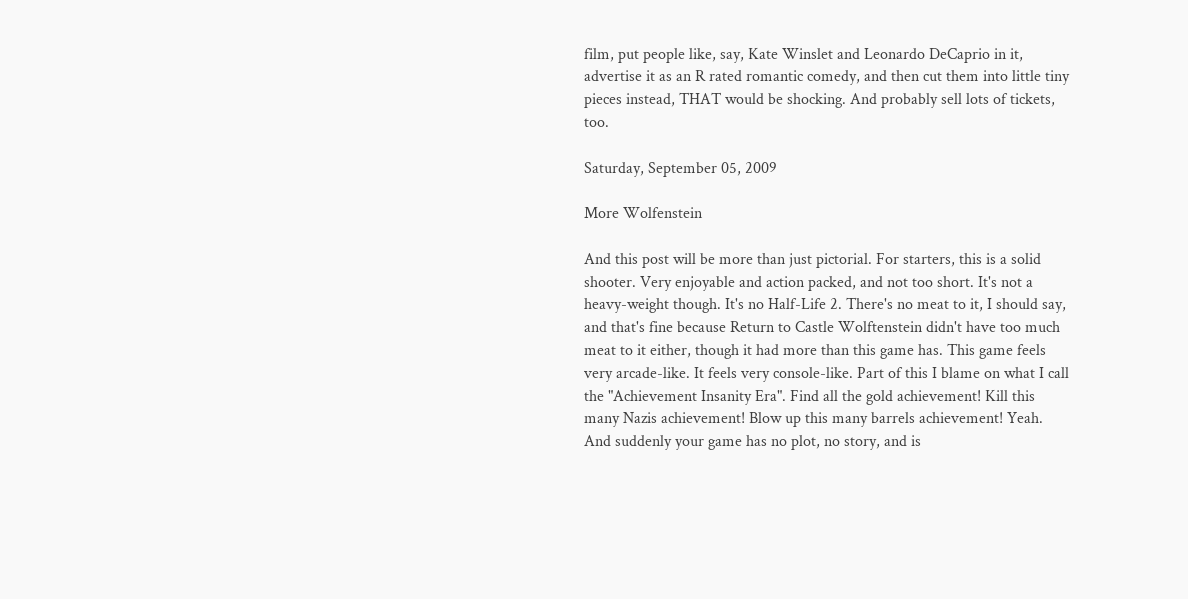film, put people like, say, Kate Winslet and Leonardo DeCaprio in it, advertise it as an R rated romantic comedy, and then cut them into little tiny pieces instead, THAT would be shocking. And probably sell lots of tickets, too.

Saturday, September 05, 2009

More Wolfenstein

And this post will be more than just pictorial. For starters, this is a solid shooter. Very enjoyable and action packed, and not too short. It's not a heavy-weight though. It's no Half-Life 2. There's no meat to it, I should say, and that's fine because Return to Castle Wolftenstein didn't have too much meat to it either, though it had more than this game has. This game feels very arcade-like. It feels very console-like. Part of this I blame on what I call the "Achievement Insanity Era". Find all the gold achievement! Kill this many Nazis achievement! Blow up this many barrels achievement! Yeah. And suddenly your game has no plot, no story, and is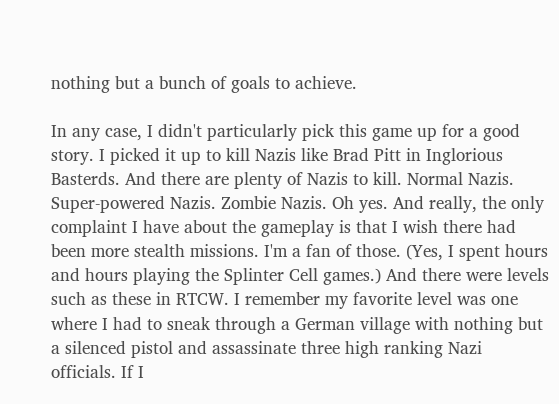nothing but a bunch of goals to achieve.

In any case, I didn't particularly pick this game up for a good story. I picked it up to kill Nazis like Brad Pitt in Inglorious Basterds. And there are plenty of Nazis to kill. Normal Nazis. Super-powered Nazis. Zombie Nazis. Oh yes. And really, the only complaint I have about the gameplay is that I wish there had been more stealth missions. I'm a fan of those. (Yes, I spent hours and hours playing the Splinter Cell games.) And there were levels such as these in RTCW. I remember my favorite level was one where I had to sneak through a German village with nothing but a silenced pistol and assassinate three high ranking Nazi officials. If I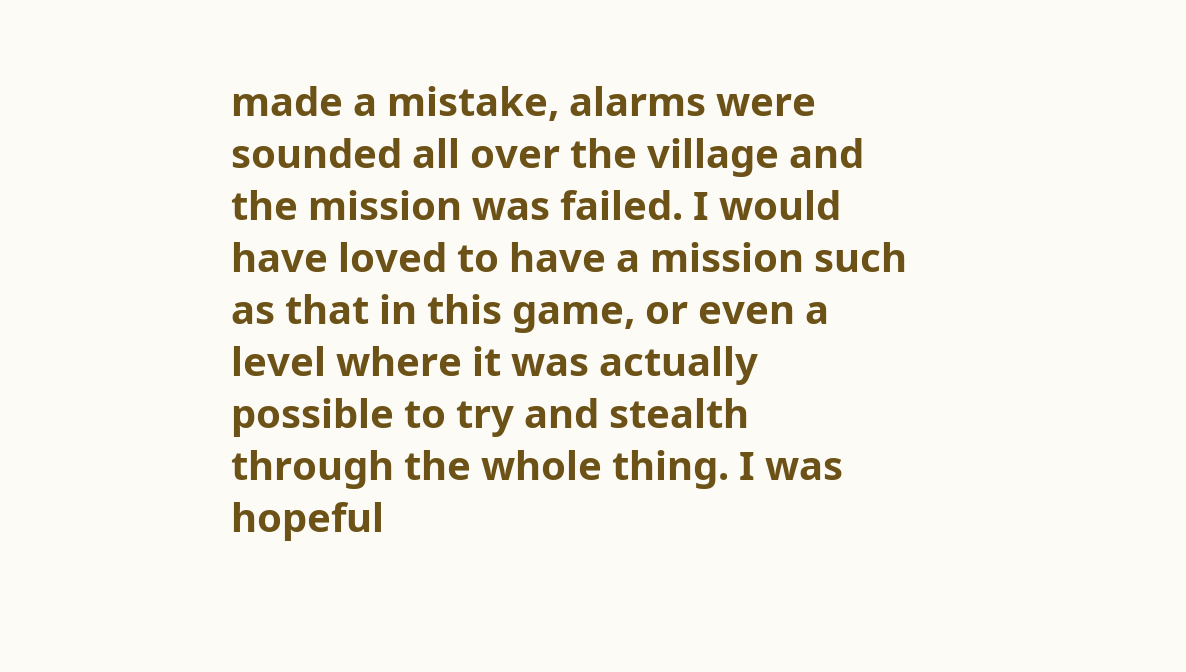made a mistake, alarms were sounded all over the village and the mission was failed. I would have loved to have a mission such as that in this game, or even a level where it was actually possible to try and stealth through the whole thing. I was hopeful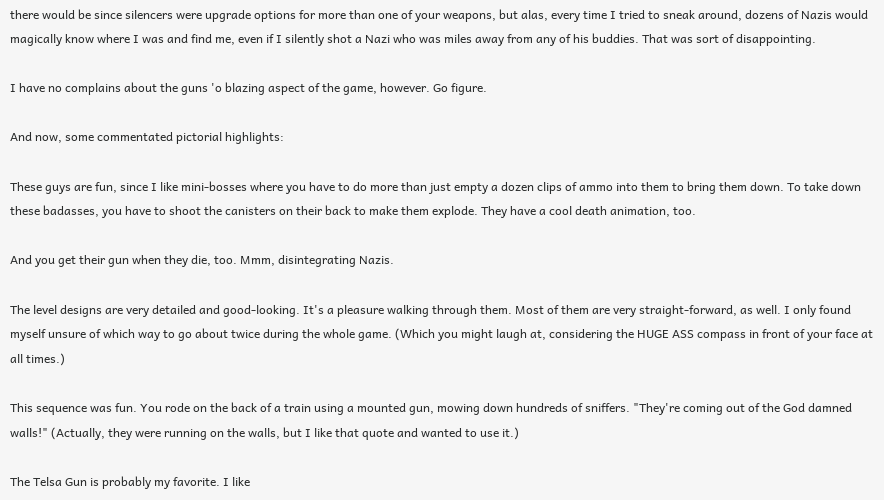there would be since silencers were upgrade options for more than one of your weapons, but alas, every time I tried to sneak around, dozens of Nazis would magically know where I was and find me, even if I silently shot a Nazi who was miles away from any of his buddies. That was sort of disappointing.

I have no complains about the guns 'o blazing aspect of the game, however. Go figure.

And now, some commentated pictorial highlights:

These guys are fun, since I like mini-bosses where you have to do more than just empty a dozen clips of ammo into them to bring them down. To take down these badasses, you have to shoot the canisters on their back to make them explode. They have a cool death animation, too.

And you get their gun when they die, too. Mmm, disintegrating Nazis.

The level designs are very detailed and good-looking. It's a pleasure walking through them. Most of them are very straight-forward, as well. I only found myself unsure of which way to go about twice during the whole game. (Which you might laugh at, considering the HUGE ASS compass in front of your face at all times.)

This sequence was fun. You rode on the back of a train using a mounted gun, mowing down hundreds of sniffers. "They're coming out of the God damned walls!" (Actually, they were running on the walls, but I like that quote and wanted to use it.)

The Telsa Gun is probably my favorite. I like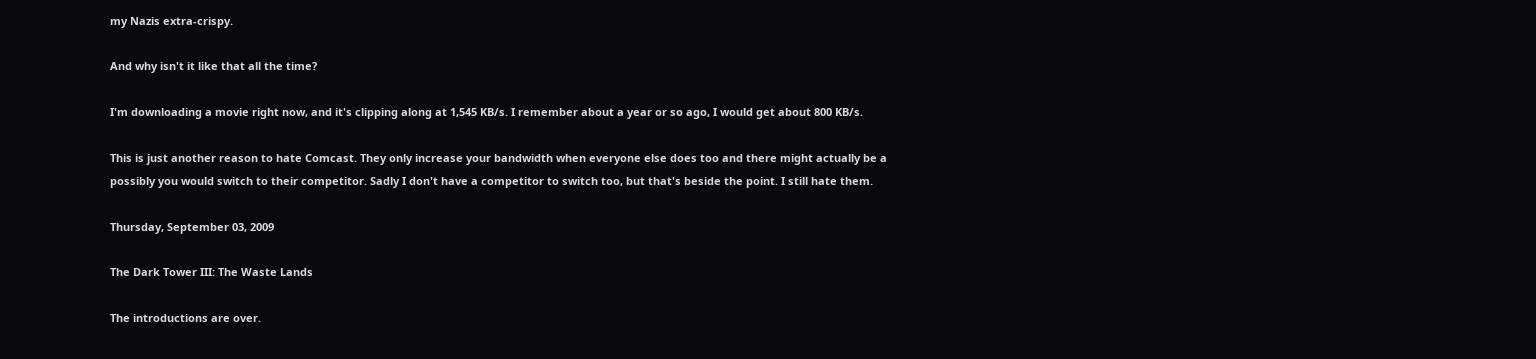my Nazis extra-crispy.

And why isn't it like that all the time?

I'm downloading a movie right now, and it's clipping along at 1,545 KB/s. I remember about a year or so ago, I would get about 800 KB/s.

This is just another reason to hate Comcast. They only increase your bandwidth when everyone else does too and there might actually be a possibly you would switch to their competitor. Sadly I don't have a competitor to switch too, but that's beside the point. I still hate them.

Thursday, September 03, 2009

The Dark Tower III: The Waste Lands

The introductions are over.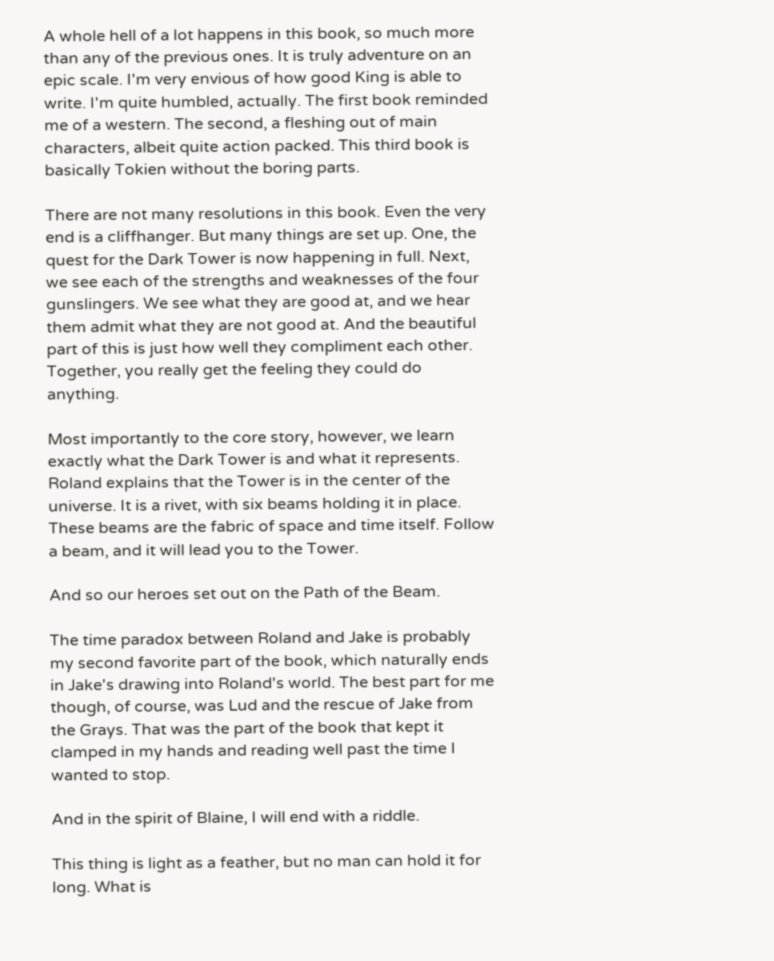A whole hell of a lot happens in this book, so much more than any of the previous ones. It is truly adventure on an epic scale. I'm very envious of how good King is able to write. I'm quite humbled, actually. The first book reminded me of a western. The second, a fleshing out of main characters, albeit quite action packed. This third book is basically Tokien without the boring parts.

There are not many resolutions in this book. Even the very end is a cliffhanger. But many things are set up. One, the quest for the Dark Tower is now happening in full. Next, we see each of the strengths and weaknesses of the four gunslingers. We see what they are good at, and we hear them admit what they are not good at. And the beautiful part of this is just how well they compliment each other. Together, you really get the feeling they could do anything.

Most importantly to the core story, however, we learn exactly what the Dark Tower is and what it represents. Roland explains that the Tower is in the center of the universe. It is a rivet, with six beams holding it in place. These beams are the fabric of space and time itself. Follow a beam, and it will lead you to the Tower.

And so our heroes set out on the Path of the Beam.

The time paradox between Roland and Jake is probably my second favorite part of the book, which naturally ends in Jake's drawing into Roland's world. The best part for me though, of course, was Lud and the rescue of Jake from the Grays. That was the part of the book that kept it clamped in my hands and reading well past the time I wanted to stop.

And in the spirit of Blaine, I will end with a riddle.

This thing is light as a feather, but no man can hold it for long. What is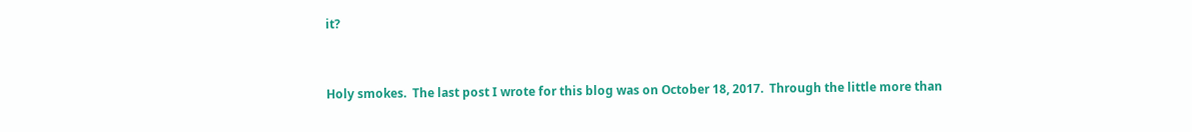it?


Holy smokes.  The last post I wrote for this blog was on October 18, 2017.  Through the little more than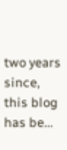two years since, this blog has be...